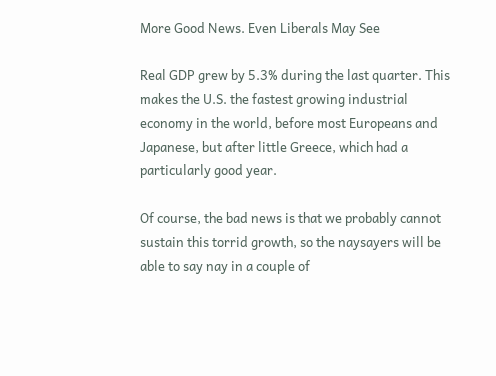More Good News. Even Liberals May See

Real GDP grew by 5.3% during the last quarter. This makes the U.S. the fastest growing industrial economy in the world, before most Europeans and Japanese, but after little Greece, which had a particularly good year.

Of course, the bad news is that we probably cannot sustain this torrid growth, so the naysayers will be able to say nay in a couple of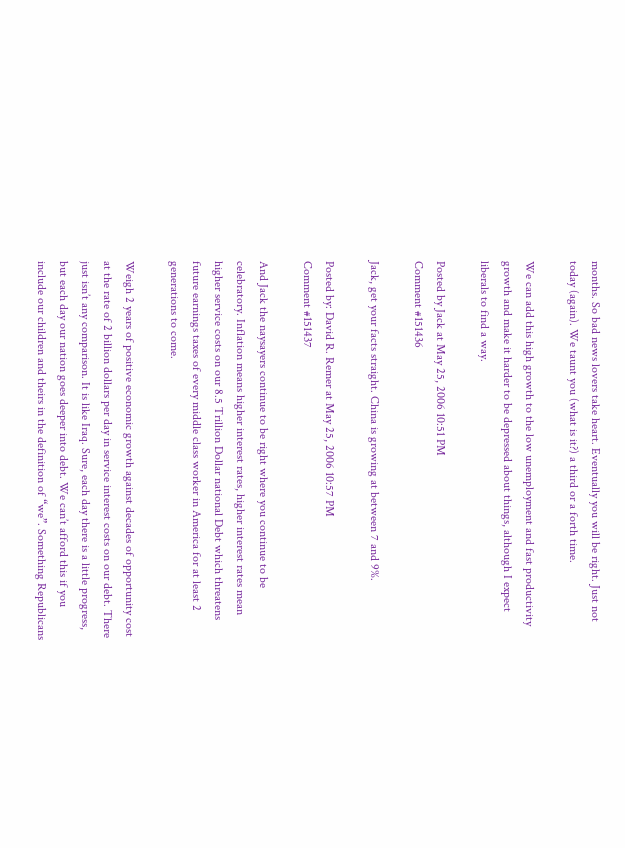months. So bad news lovers take heart. Eventually you will be right. Just not today (again). We taunt you (what is it?) a third or a forth time.

We can add this high growth to the low unemployment and fast productivity growth and make it harder to be depressed about things, although I expect liberals to find a way.

Posted by Jack at May 25, 2006 10:51 PM
Comment #151436

Jack, get your facts straight. China is growing at between 7 and 9%.

Posted by: David R. Remer at May 25, 2006 10:57 PM
Comment #151437

And Jack the naysayers continue to be right where you continue to be celebratory. Inflation means higher interest rates, higher interest rates mean higher service costs on our 8.5 Trillion Dollar national Debt which threatens future earnings taxes of every middle class worker in America for at least 2 generations to come.

Weigh 2 years of positive economic growth against decades of opportunity cost at the rate of 2 billion dollars per day in service interest costs on our debt. There just isn’t any comparison. It is like Iraq. Sure, each day there is a little progress, but each day our nation goes deeper into debt. We can’t afford this if you include our children and theirs in the definition of “we”. Something Republicans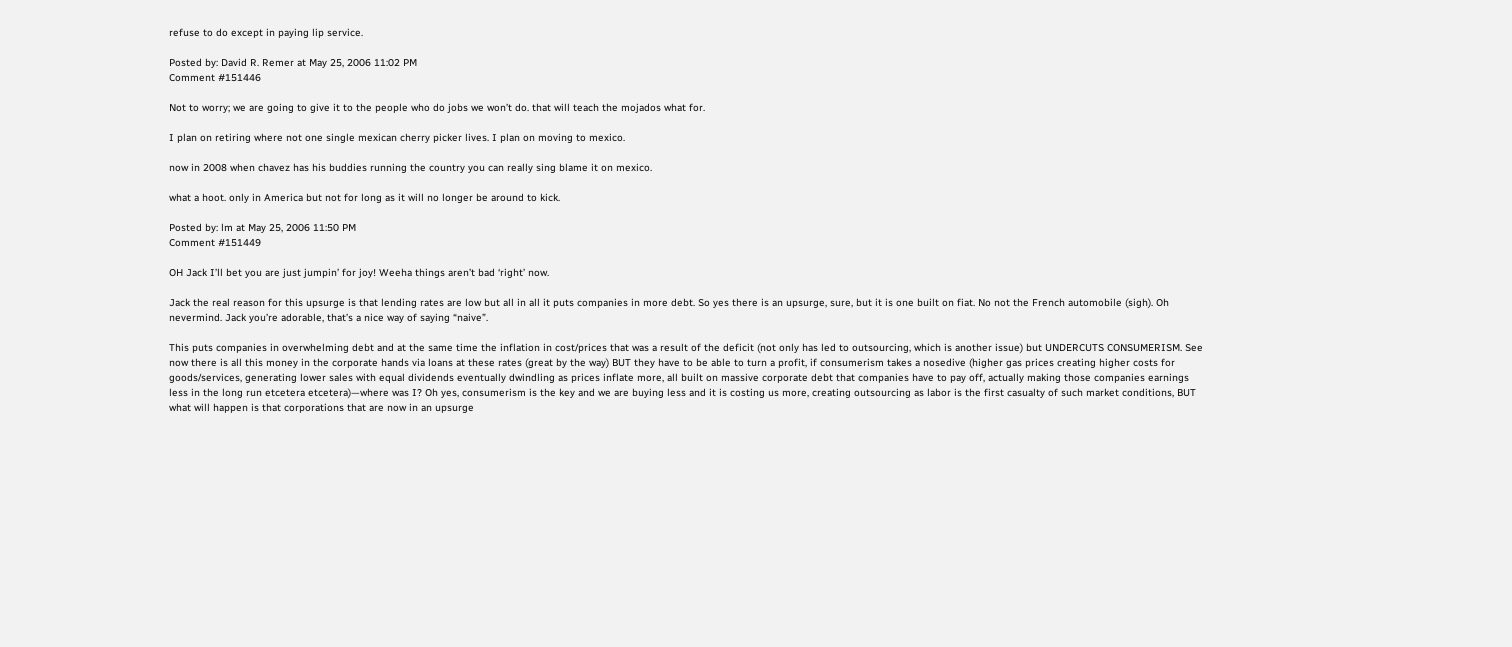refuse to do except in paying lip service.

Posted by: David R. Remer at May 25, 2006 11:02 PM
Comment #151446

Not to worry; we are going to give it to the people who do jobs we won’t do. that will teach the mojados what for.

I plan on retiring where not one single mexican cherry picker lives. I plan on moving to mexico.

now in 2008 when chavez has his buddies running the country you can really sing blame it on mexico.

what a hoot. only in America but not for long as it will no longer be around to kick.

Posted by: lm at May 25, 2006 11:50 PM
Comment #151449

OH Jack I’ll bet you are just jumpin’ for joy! Weeha things aren’t bad ‘right’ now.

Jack the real reason for this upsurge is that lending rates are low but all in all it puts companies in more debt. So yes there is an upsurge, sure, but it is one built on fiat. No not the French automobile (sigh). Oh nevermind. Jack you’re adorable, that’s a nice way of saying “naive”.

This puts companies in overwhelming debt and at the same time the inflation in cost/prices that was a result of the deficit (not only has led to outsourcing, which is another issue) but UNDERCUTS CONSUMERISM. See now there is all this money in the corporate hands via loans at these rates (great by the way) BUT they have to be able to turn a profit, if consumerism takes a nosedive (higher gas prices creating higher costs for goods/services, generating lower sales with equal dividends eventually dwindling as prices inflate more, all built on massive corporate debt that companies have to pay off, actually making those companies earnings less in the long run etcetera etcetera)—where was I? Oh yes, consumerism is the key and we are buying less and it is costing us more, creating outsourcing as labor is the first casualty of such market conditions, BUT what will happen is that corporations that are now in an upsurge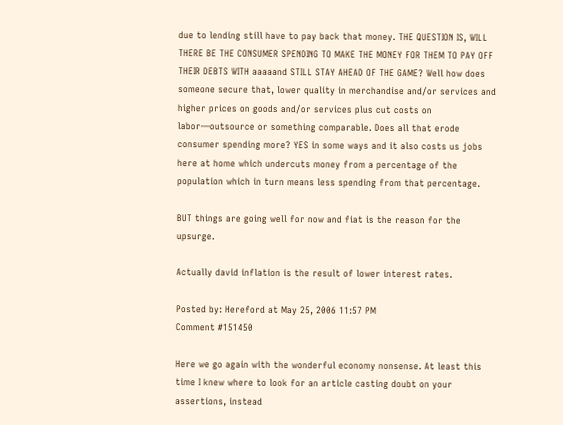due to lending still have to pay back that money. THE QUESTION IS, WILL THERE BE THE CONSUMER SPENDING TO MAKE THE MONEY FOR THEM TO PAY OFF THEIR DEBTS WITH aaaaand STILL STAY AHEAD OF THE GAME? Well how does someone secure that, lower quality in merchandise and/or services and higher prices on goods and/or services plus cut costs on labor—outsource or something comparable. Does all that erode consumer spending more? YES in some ways and it also costs us jobs here at home which undercuts money from a percentage of the population which in turn means less spending from that percentage.

BUT things are going well for now and fiat is the reason for the upsurge.

Actually david inflation is the result of lower interest rates.

Posted by: Hereford at May 25, 2006 11:57 PM
Comment #151450

Here we go again with the wonderful economy nonsense. At least this time I knew where to look for an article casting doubt on your assertions, instead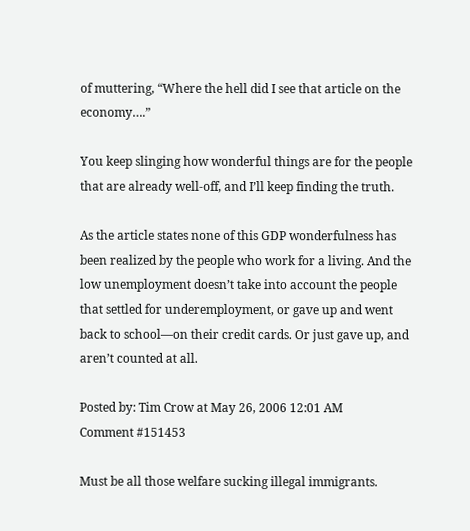of muttering, “Where the hell did I see that article on the economy….”

You keep slinging how wonderful things are for the people that are already well-off, and I’ll keep finding the truth.

As the article states none of this GDP wonderfulness has been realized by the people who work for a living. And the low unemployment doesn’t take into account the people that settled for underemployment, or gave up and went back to school—on their credit cards. Or just gave up, and aren’t counted at all.

Posted by: Tim Crow at May 26, 2006 12:01 AM
Comment #151453

Must be all those welfare sucking illegal immigrants.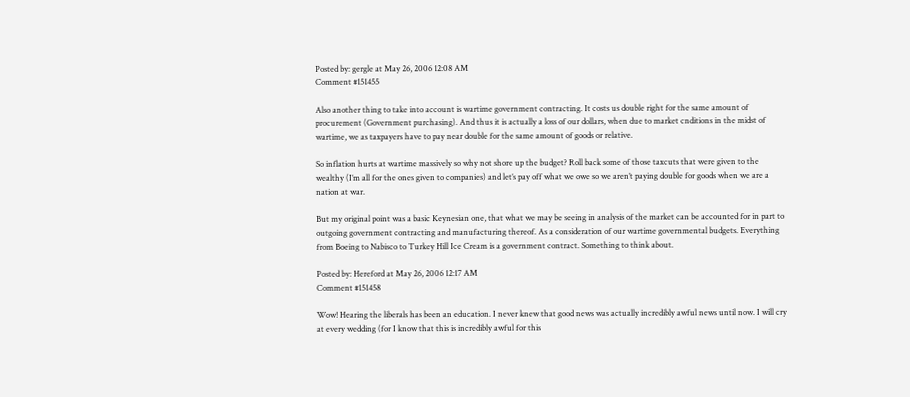Posted by: gergle at May 26, 2006 12:08 AM
Comment #151455

Also another thing to take into account is wartime government contracting. It costs us double right for the same amount of procurement (Government purchasing). And thus it is actually a loss of our dollars, when due to market cnditions in the midst of wartime, we as taxpayers have to pay near double for the same amount of goods or relative.

So inflation hurts at wartime massively so why not shore up the budget? Roll back some of those taxcuts that were given to the wealthy (I’m all for the ones given to companies) and let’s pay off what we owe so we aren’t paying double for goods when we are a nation at war.

But my original point was a basic Keynesian one, that what we may be seeing in analysis of the market can be accounted for in part to outgoing government contracting and manufacturing thereof. As a consideration of our wartime governmental budgets. Everything from Boeing to Nabisco to Turkey Hill Ice Cream is a government contract. Something to think about.

Posted by: Hereford at May 26, 2006 12:17 AM
Comment #151458

Wow! Hearing the liberals has been an education. I never knew that good news was actually incredibly awful news until now. I will cry at every wedding (for I know that this is incredibly awful for this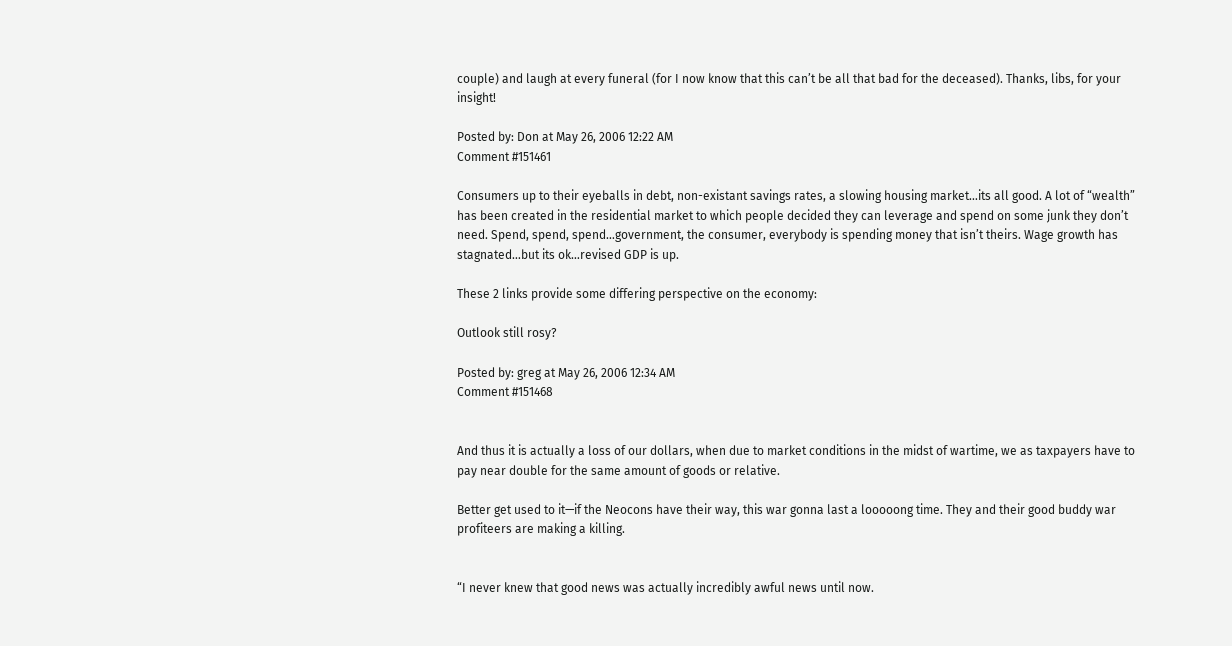couple) and laugh at every funeral (for I now know that this can’t be all that bad for the deceased). Thanks, libs, for your insight!

Posted by: Don at May 26, 2006 12:22 AM
Comment #151461

Consumers up to their eyeballs in debt, non-existant savings rates, a slowing housing market…its all good. A lot of “wealth” has been created in the residential market to which people decided they can leverage and spend on some junk they don’t need. Spend, spend, spend…government, the consumer, everybody is spending money that isn’t theirs. Wage growth has stagnated…but its ok…revised GDP is up.

These 2 links provide some differing perspective on the economy:

Outlook still rosy?

Posted by: greg at May 26, 2006 12:34 AM
Comment #151468


And thus it is actually a loss of our dollars, when due to market conditions in the midst of wartime, we as taxpayers have to pay near double for the same amount of goods or relative.

Better get used to it—if the Neocons have their way, this war gonna last a looooong time. They and their good buddy war profiteers are making a killing.


“I never knew that good news was actually incredibly awful news until now.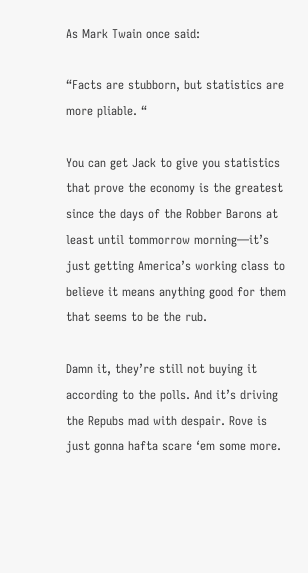As Mark Twain once said:

“Facts are stubborn, but statistics are more pliable. “

You can get Jack to give you statistics that prove the economy is the greatest since the days of the Robber Barons at least until tommorrow morning—it’s just getting America’s working class to believe it means anything good for them that seems to be the rub.

Damn it, they’re still not buying it according to the polls. And it’s driving the Repubs mad with despair. Rove is just gonna hafta scare ‘em some more.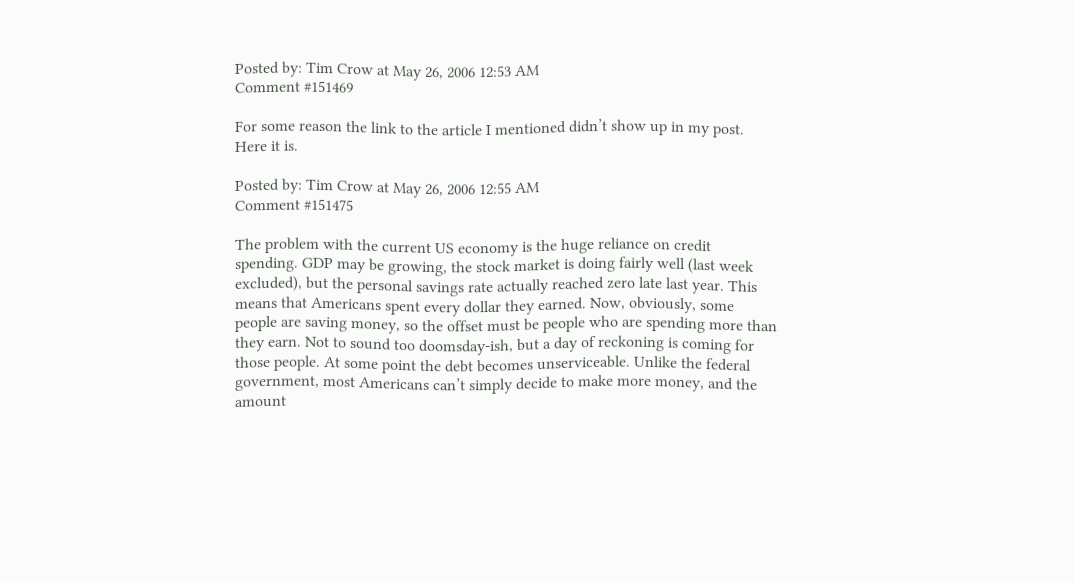Posted by: Tim Crow at May 26, 2006 12:53 AM
Comment #151469

For some reason the link to the article I mentioned didn’t show up in my post. Here it is.

Posted by: Tim Crow at May 26, 2006 12:55 AM
Comment #151475

The problem with the current US economy is the huge reliance on credit spending. GDP may be growing, the stock market is doing fairly well (last week excluded), but the personal savings rate actually reached zero late last year. This means that Americans spent every dollar they earned. Now, obviously, some people are saving money, so the offset must be people who are spending more than they earn. Not to sound too doomsday-ish, but a day of reckoning is coming for those people. At some point the debt becomes unserviceable. Unlike the federal government, most Americans can’t simply decide to make more money, and the amount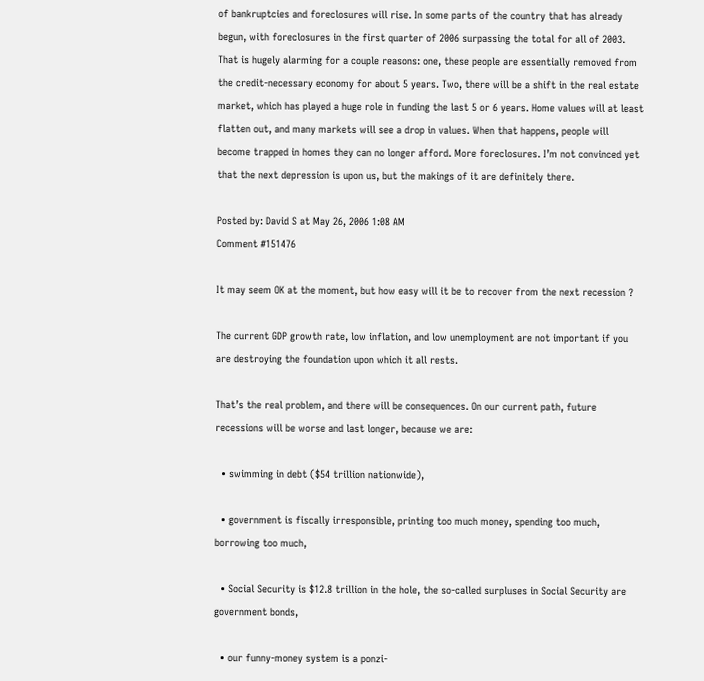of bankruptcies and foreclosures will rise. In some parts of the country that has already begun, with foreclosures in the first quarter of 2006 surpassing the total for all of 2003. That is hugely alarming for a couple reasons: one, these people are essentially removed from the credit-necessary economy for about 5 years. Two, there will be a shift in the real estate market, which has played a huge role in funding the last 5 or 6 years. Home values will at least flatten out, and many markets will see a drop in values. When that happens, people will become trapped in homes they can no longer afford. More foreclosures. I’m not convinced yet that the next depression is upon us, but the makings of it are definitely there.

Posted by: David S at May 26, 2006 1:08 AM
Comment #151476

It may seem OK at the moment, but how easy will it be to recover from the next recession ?

The current GDP growth rate, low inflation, and low unemployment are not important if you are destroying the foundation upon which it all rests.

That’s the real problem, and there will be consequences. On our current path, future recessions will be worse and last longer, because we are:

  • swimming in debt ($54 trillion nationwide),

  • government is fiscally irresponsible, printing too much money, spending too much, borrowing too much,

  • Social Security is $12.8 trillion in the hole, the so-called surpluses in Social Security are government bonds,

  • our funny-money system is a ponzi-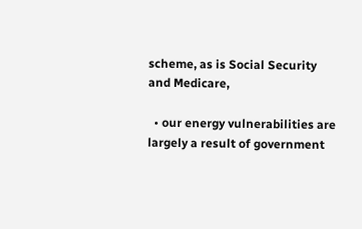scheme, as is Social Security and Medicare,

  • our energy vulnerabilities are largely a result of government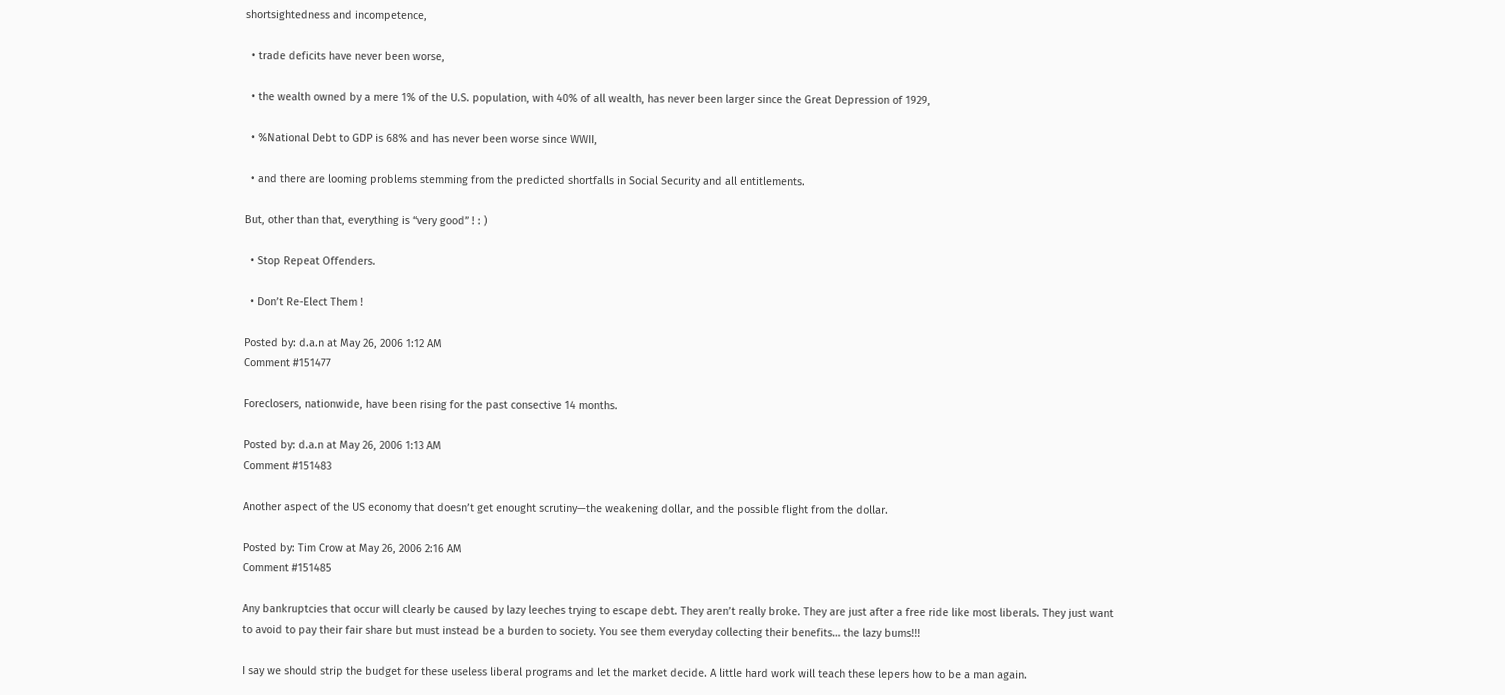shortsightedness and incompetence,

  • trade deficits have never been worse,

  • the wealth owned by a mere 1% of the U.S. population, with 40% of all wealth, has never been larger since the Great Depression of 1929,

  • %National Debt to GDP is 68% and has never been worse since WWII,

  • and there are looming problems stemming from the predicted shortfalls in Social Security and all entitlements.

But, other than that, everything is “very good” ! : )

  • Stop Repeat Offenders.

  • Don’t Re-Elect Them !

Posted by: d.a.n at May 26, 2006 1:12 AM
Comment #151477

Foreclosers, nationwide, have been rising for the past consective 14 months.

Posted by: d.a.n at May 26, 2006 1:13 AM
Comment #151483

Another aspect of the US economy that doesn’t get enought scrutiny—the weakening dollar, and the possible flight from the dollar.

Posted by: Tim Crow at May 26, 2006 2:16 AM
Comment #151485

Any bankruptcies that occur will clearly be caused by lazy leeches trying to escape debt. They aren’t really broke. They are just after a free ride like most liberals. They just want to avoid to pay their fair share but must instead be a burden to society. You see them everyday collecting their benefits… the lazy bums!!!

I say we should strip the budget for these useless liberal programs and let the market decide. A little hard work will teach these lepers how to be a man again.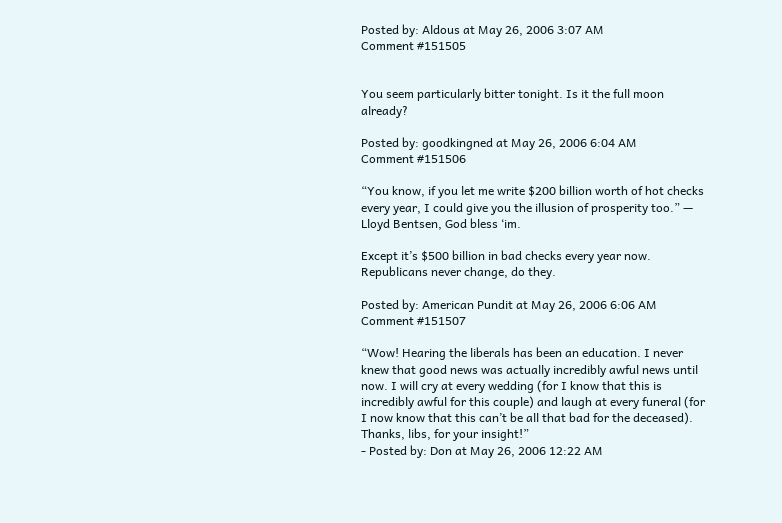Posted by: Aldous at May 26, 2006 3:07 AM
Comment #151505


You seem particularly bitter tonight. Is it the full moon already?

Posted by: goodkingned at May 26, 2006 6:04 AM
Comment #151506

“You know, if you let me write $200 billion worth of hot checks every year, I could give you the illusion of prosperity too.” — Lloyd Bentsen, God bless ‘im.

Except it’s $500 billion in bad checks every year now. Republicans never change, do they.

Posted by: American Pundit at May 26, 2006 6:06 AM
Comment #151507

“Wow! Hearing the liberals has been an education. I never knew that good news was actually incredibly awful news until now. I will cry at every wedding (for I know that this is incredibly awful for this couple) and laugh at every funeral (for I now know that this can’t be all that bad for the deceased). Thanks, libs, for your insight!”
- Posted by: Don at May 26, 2006 12:22 AM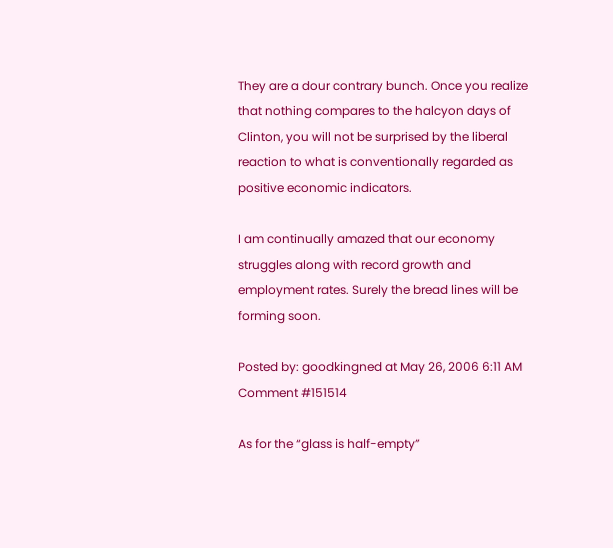They are a dour contrary bunch. Once you realize that nothing compares to the halcyon days of Clinton, you will not be surprised by the liberal reaction to what is conventionally regarded as positive economic indicators.

I am continually amazed that our economy struggles along with record growth and employment rates. Surely the bread lines will be forming soon.

Posted by: goodkingned at May 26, 2006 6:11 AM
Comment #151514

As for the “glass is half-empty”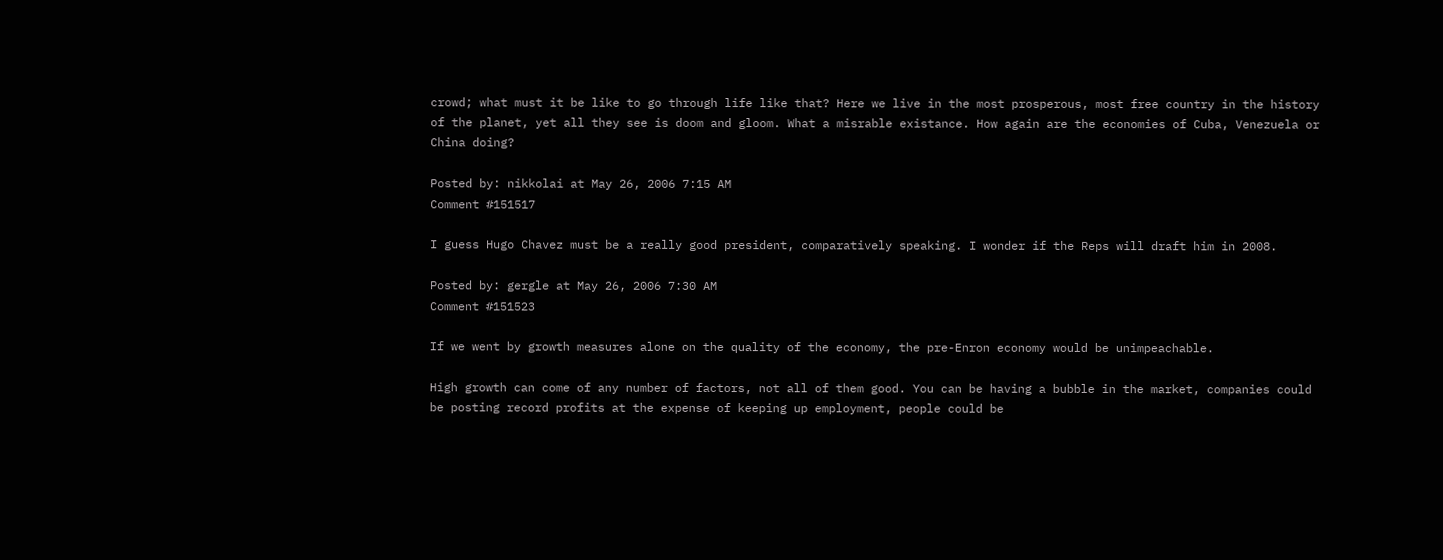crowd; what must it be like to go through life like that? Here we live in the most prosperous, most free country in the history of the planet, yet all they see is doom and gloom. What a misrable existance. How again are the economies of Cuba, Venezuela or China doing?

Posted by: nikkolai at May 26, 2006 7:15 AM
Comment #151517

I guess Hugo Chavez must be a really good president, comparatively speaking. I wonder if the Reps will draft him in 2008.

Posted by: gergle at May 26, 2006 7:30 AM
Comment #151523

If we went by growth measures alone on the quality of the economy, the pre-Enron economy would be unimpeachable.

High growth can come of any number of factors, not all of them good. You can be having a bubble in the market, companies could be posting record profits at the expense of keeping up employment, people could be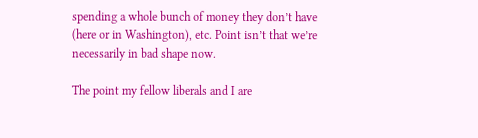spending a whole bunch of money they don’t have (here or in Washington), etc. Point isn’t that we’re necessarily in bad shape now.

The point my fellow liberals and I are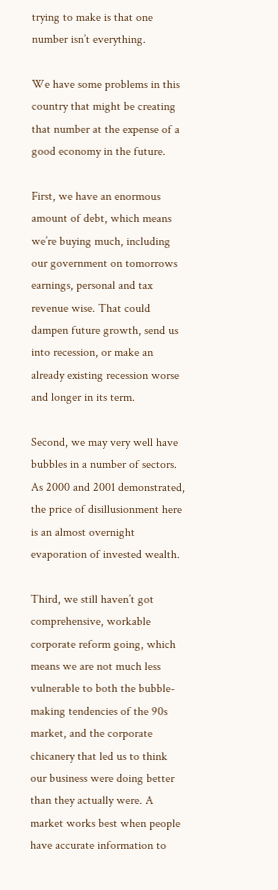trying to make is that one number isn’t everything.

We have some problems in this country that might be creating that number at the expense of a good economy in the future.

First, we have an enormous amount of debt, which means we’re buying much, including our government on tomorrows earnings, personal and tax revenue wise. That could dampen future growth, send us into recession, or make an already existing recession worse and longer in its term.

Second, we may very well have bubbles in a number of sectors. As 2000 and 2001 demonstrated, the price of disillusionment here is an almost overnight evaporation of invested wealth.

Third, we still haven’t got comprehensive, workable corporate reform going, which means we are not much less vulnerable to both the bubble-making tendencies of the 90s market, and the corporate chicanery that led us to think our business were doing better than they actually were. A market works best when people have accurate information to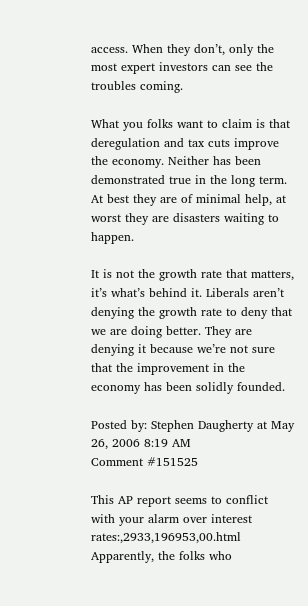access. When they don’t, only the most expert investors can see the troubles coming.

What you folks want to claim is that deregulation and tax cuts improve the economy. Neither has been demonstrated true in the long term. At best they are of minimal help, at worst they are disasters waiting to happen.

It is not the growth rate that matters, it’s what’s behind it. Liberals aren’t denying the growth rate to deny that we are doing better. They are denying it because we’re not sure that the improvement in the economy has been solidly founded.

Posted by: Stephen Daugherty at May 26, 2006 8:19 AM
Comment #151525

This AP report seems to conflict with your alarm over interest rates:,2933,196953,00.html
Apparently, the folks who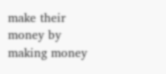make their money by making money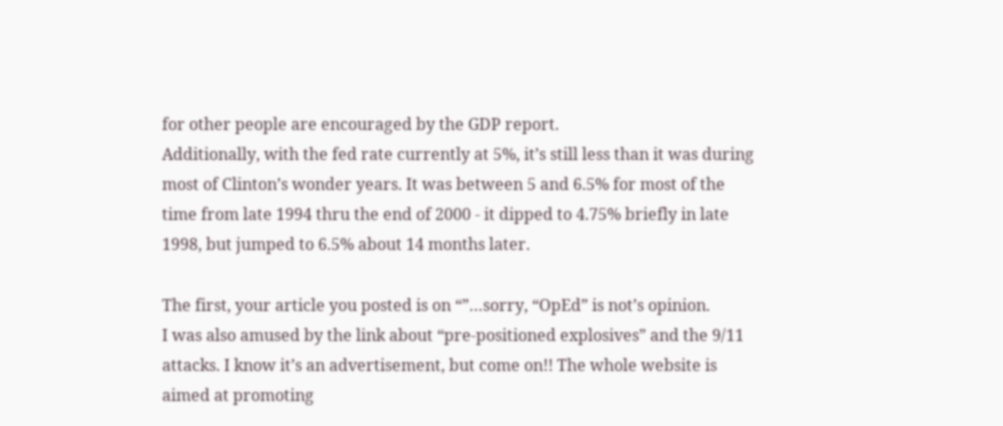for other people are encouraged by the GDP report.
Additionally, with the fed rate currently at 5%, it’s still less than it was during most of Clinton’s wonder years. It was between 5 and 6.5% for most of the time from late 1994 thru the end of 2000 - it dipped to 4.75% briefly in late 1998, but jumped to 6.5% about 14 months later.

The first, your article you posted is on “”…sorry, “OpEd” is not’s opinion.
I was also amused by the link about “pre-positioned explosives” and the 9/11 attacks. I know it’s an advertisement, but come on!! The whole website is aimed at promoting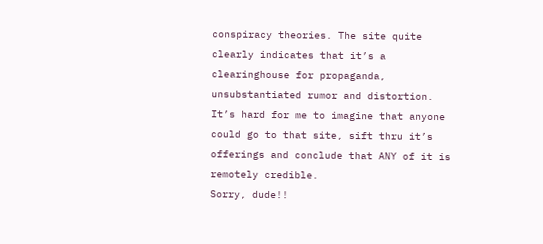conspiracy theories. The site quite clearly indicates that it’s a clearinghouse for propaganda, unsubstantiated rumor and distortion.
It’s hard for me to imagine that anyone could go to that site, sift thru it’s offerings and conclude that ANY of it is remotely credible.
Sorry, dude!!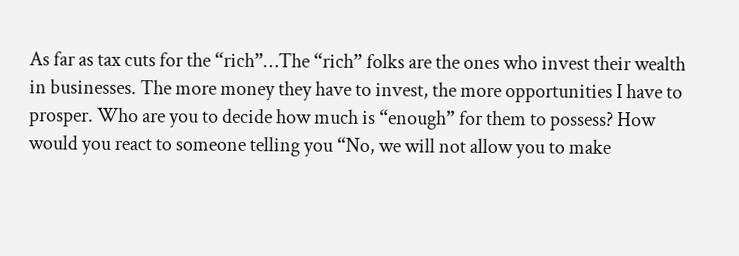As far as tax cuts for the “rich”…The “rich” folks are the ones who invest their wealth in businesses. The more money they have to invest, the more opportunities I have to prosper. Who are you to decide how much is “enough” for them to possess? How would you react to someone telling you “No, we will not allow you to make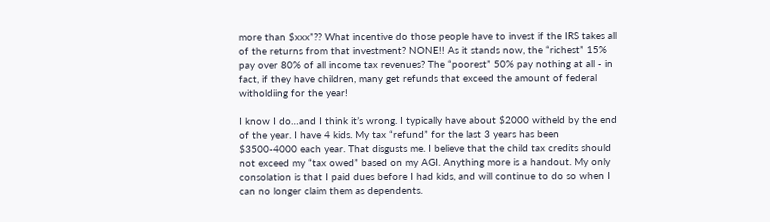more than $xxx”?? What incentive do those people have to invest if the IRS takes all of the returns from that investment? NONE!! As it stands now, the “richest” 15% pay over 80% of all income tax revenues? The “poorest” 50% pay nothing at all - in fact, if they have children, many get refunds that exceed the amount of federal witholdiing for the year!

I know I do…and I think it’s wrong. I typically have about $2000 witheld by the end of the year. I have 4 kids. My tax “refund” for the last 3 years has been $3500-4000 each year. That disgusts me. I believe that the child tax credits should not exceed my “tax owed” based on my AGI. Anything more is a handout. My only consolation is that I paid dues before I had kids, and will continue to do so when I can no longer claim them as dependents.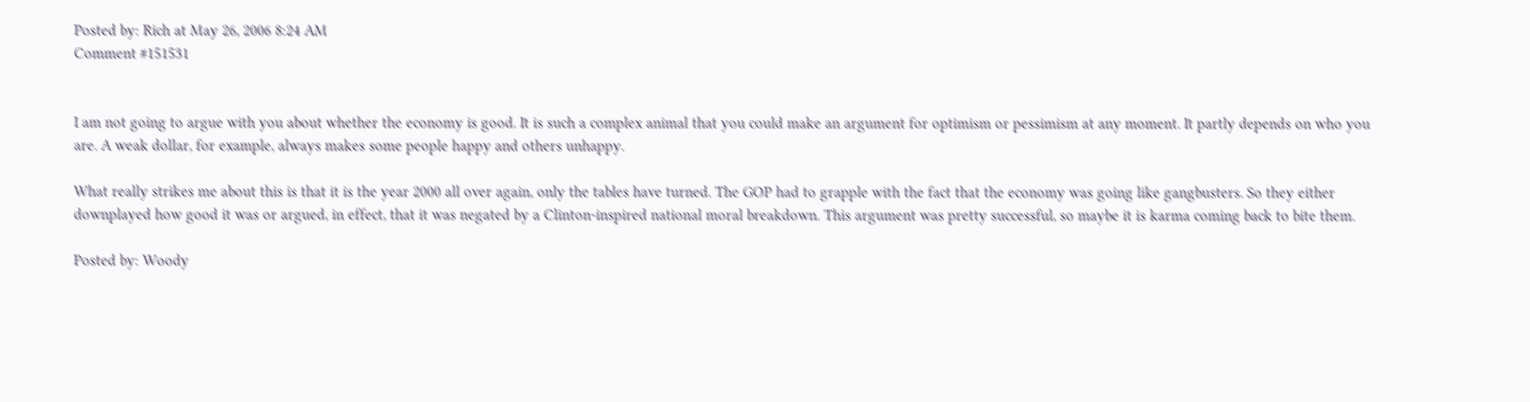Posted by: Rich at May 26, 2006 8:24 AM
Comment #151531


I am not going to argue with you about whether the economy is good. It is such a complex animal that you could make an argument for optimism or pessimism at any moment. It partly depends on who you are. A weak dollar, for example, always makes some people happy and others unhappy.

What really strikes me about this is that it is the year 2000 all over again, only the tables have turned. The GOP had to grapple with the fact that the economy was going like gangbusters. So they either downplayed how good it was or argued, in effect, that it was negated by a Clinton-inspired national moral breakdown. This argument was pretty successful, so maybe it is karma coming back to bite them.

Posted by: Woody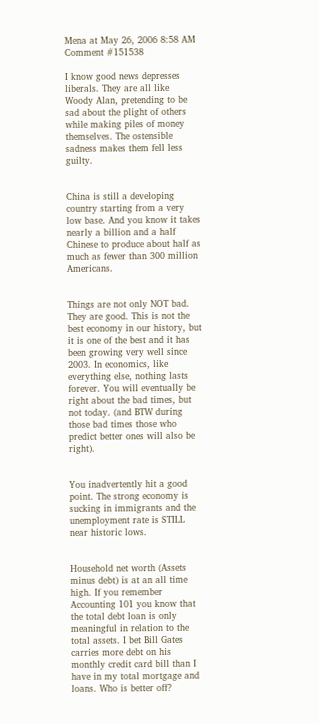Mena at May 26, 2006 8:58 AM
Comment #151538

I know good news depresses liberals. They are all like Woody Alan, pretending to be sad about the plight of others while making piles of money themselves. The ostensible sadness makes them fell less guilty.


China is still a developing country starting from a very low base. And you know it takes nearly a billion and a half Chinese to produce about half as much as fewer than 300 million Americans.


Things are not only NOT bad. They are good. This is not the best economy in our history, but it is one of the best and it has been growing very well since 2003. In economics, like everything else, nothing lasts forever. You will eventually be right about the bad times, but not today. (and BTW during those bad times those who predict better ones will also be right).


You inadvertently hit a good point. The strong economy is sucking in immigrants and the unemployment rate is STILL near historic lows.


Household net worth (Assets minus debt) is at an all time high. If you remember Accounting 101 you know that the total debt loan is only meaningful in relation to the total assets. I bet Bill Gates carries more debt on his monthly credit card bill than I have in my total mortgage and loans. Who is better off?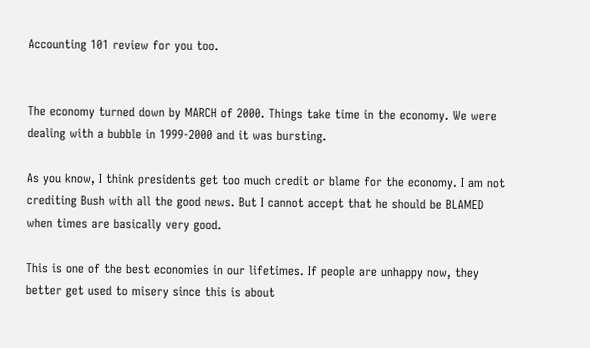Accounting 101 review for you too.


The economy turned down by MARCH of 2000. Things take time in the economy. We were dealing with a bubble in 1999-2000 and it was bursting.

As you know, I think presidents get too much credit or blame for the economy. I am not crediting Bush with all the good news. But I cannot accept that he should be BLAMED when times are basically very good.

This is one of the best economies in our lifetimes. If people are unhappy now, they better get used to misery since this is about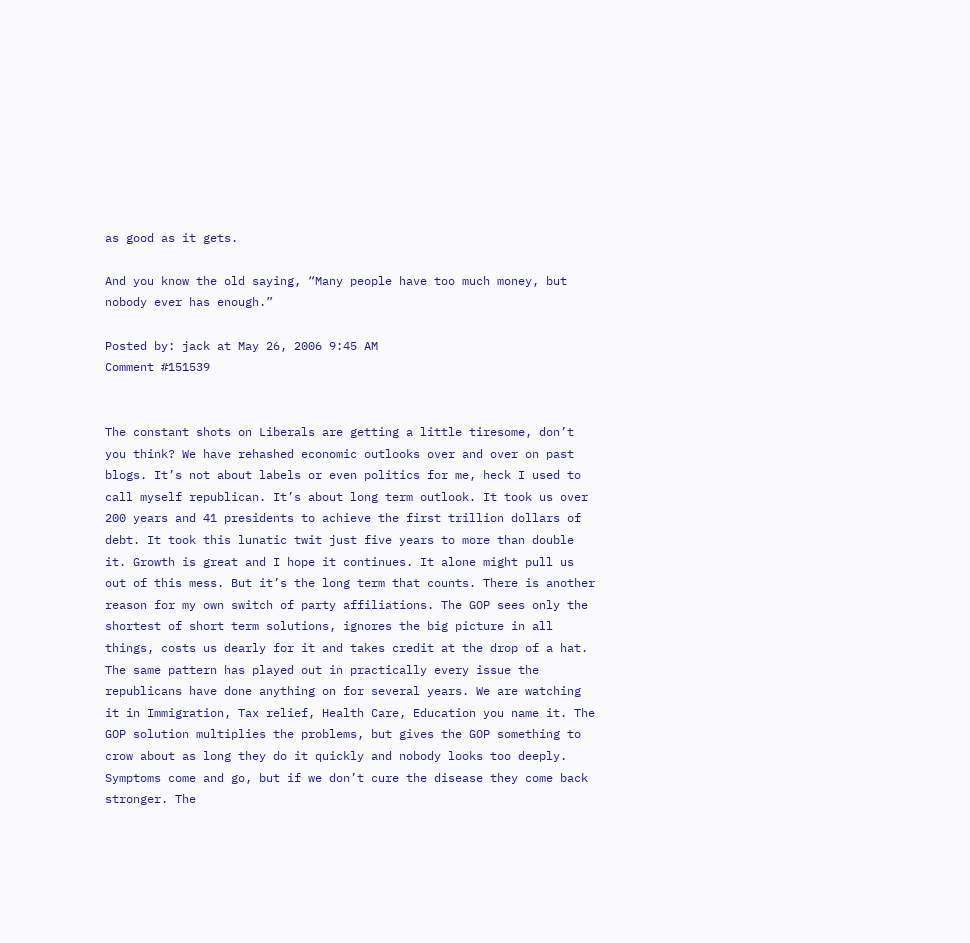as good as it gets.

And you know the old saying, “Many people have too much money, but nobody ever has enough.”

Posted by: jack at May 26, 2006 9:45 AM
Comment #151539


The constant shots on Liberals are getting a little tiresome, don’t you think? We have rehashed economic outlooks over and over on past blogs. It’s not about labels or even politics for me, heck I used to call myself republican. It’s about long term outlook. It took us over 200 years and 41 presidents to achieve the first trillion dollars of debt. It took this lunatic twit just five years to more than double it. Growth is great and I hope it continues. It alone might pull us out of this mess. But it’s the long term that counts. There is another reason for my own switch of party affiliations. The GOP sees only the shortest of short term solutions, ignores the big picture in all things, costs us dearly for it and takes credit at the drop of a hat. The same pattern has played out in practically every issue the republicans have done anything on for several years. We are watching it in Immigration, Tax relief, Health Care, Education you name it. The GOP solution multiplies the problems, but gives the GOP something to crow about as long they do it quickly and nobody looks too deeply. Symptoms come and go, but if we don’t cure the disease they come back stronger. The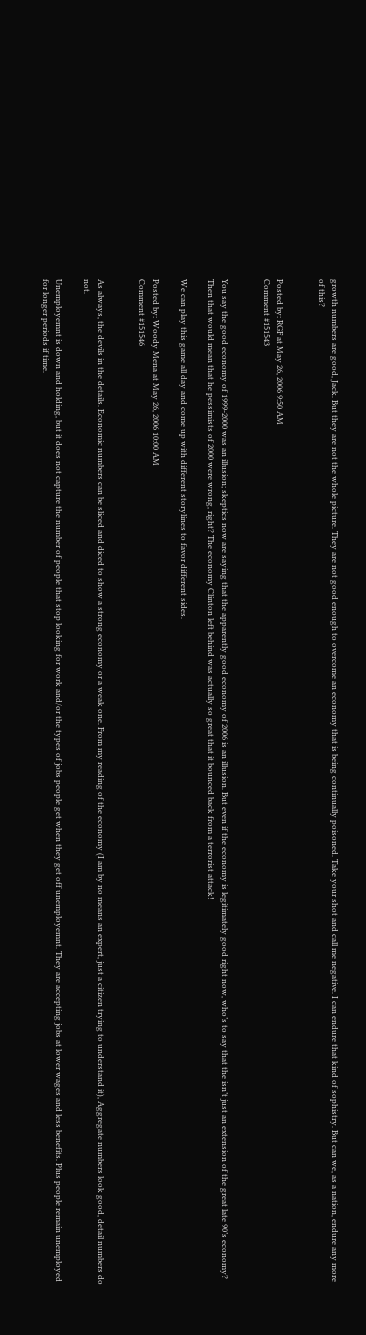growth numbers are good, Jack. But they are not the whole picture. They are not good enough to overcome an economy that is being continually poisoned. Take your shot and call me negative. I can endure that kind of sophistry. But can we, as a nation, endure any more of this?


Posted by: RGF at May 26, 2006 9:50 AM
Comment #151543


You say the good economy of 1999-2000 was an illusion; skeptics now are saying that the apparently good economy of 2006 is an illusion. But even if the economy is legitimately good right now, who’s to say that the isn’t just an extension of the great late 90’s economy? Then that would mean that he pessimists of 2000 were wrong, right? The economy Clinton left behind was actually so great that it bounced back from a terrorist attack!

We can play this game all day and come up with different storylines to favor different sides.

Posted by: Woody Mena at May 26, 2006 10:00 AM
Comment #151546


As always, the devils in the details. Economic numbers can be sliced and diced to show a strong economy or a weak one. From my reading of the economy (I am by no means an expert, just a citizen trying to understand it), Aggregate numbers look good, detail numbers do not.

Unemployemnt is down and holding, but it does not capture the number of people that stop looking for work and/or the types of jobs people get when they get off unemployemnt. They are accepting jobs at lower wages and less benefits. Plus people remain unemployed for longer periods if time.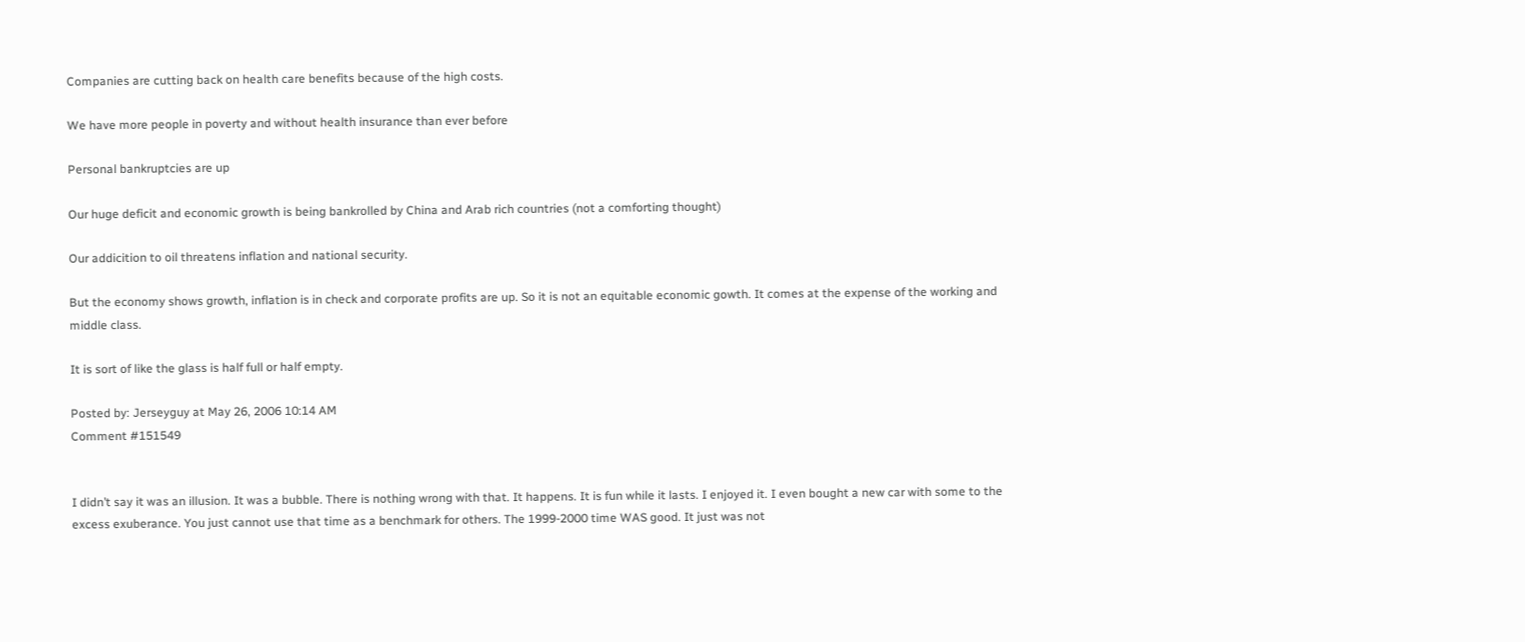Companies are cutting back on health care benefits because of the high costs.

We have more people in poverty and without health insurance than ever before

Personal bankruptcies are up

Our huge deficit and economic growth is being bankrolled by China and Arab rich countries (not a comforting thought)

Our addicition to oil threatens inflation and national security.

But the economy shows growth, inflation is in check and corporate profits are up. So it is not an equitable economic gowth. It comes at the expense of the working and middle class.

It is sort of like the glass is half full or half empty.

Posted by: Jerseyguy at May 26, 2006 10:14 AM
Comment #151549


I didn’t say it was an illusion. It was a bubble. There is nothing wrong with that. It happens. It is fun while it lasts. I enjoyed it. I even bought a new car with some to the excess exuberance. You just cannot use that time as a benchmark for others. The 1999-2000 time WAS good. It just was not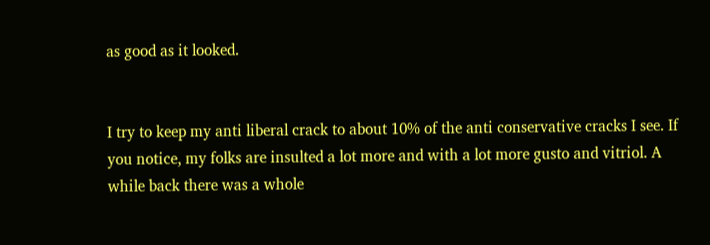as good as it looked.


I try to keep my anti liberal crack to about 10% of the anti conservative cracks I see. If you notice, my folks are insulted a lot more and with a lot more gusto and vitriol. A while back there was a whole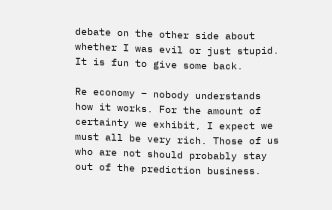debate on the other side about whether I was evil or just stupid. It is fun to give some back.

Re economy – nobody understands how it works. For the amount of certainty we exhibit, I expect we must all be very rich. Those of us who are not should probably stay out of the prediction business.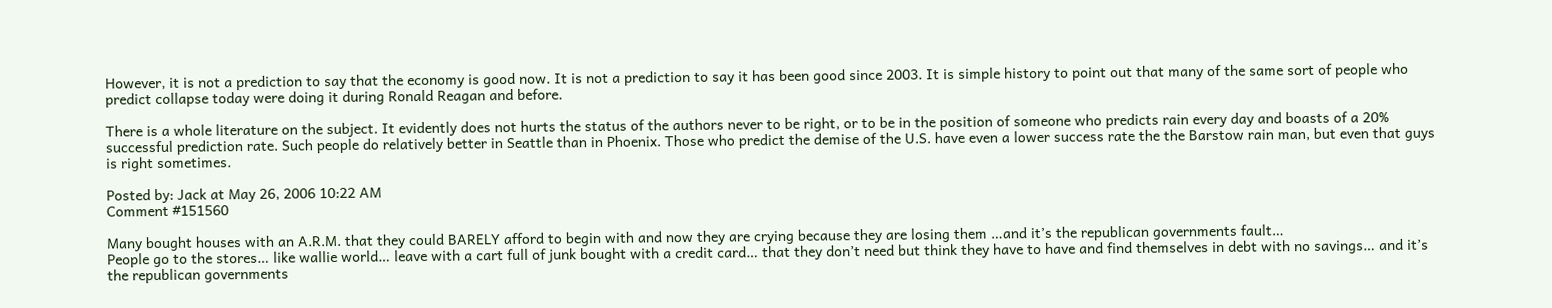However, it is not a prediction to say that the economy is good now. It is not a prediction to say it has been good since 2003. It is simple history to point out that many of the same sort of people who predict collapse today were doing it during Ronald Reagan and before.

There is a whole literature on the subject. It evidently does not hurts the status of the authors never to be right, or to be in the position of someone who predicts rain every day and boasts of a 20% successful prediction rate. Such people do relatively better in Seattle than in Phoenix. Those who predict the demise of the U.S. have even a lower success rate the the Barstow rain man, but even that guys is right sometimes.

Posted by: Jack at May 26, 2006 10:22 AM
Comment #151560

Many bought houses with an A.R.M. that they could BARELY afford to begin with and now they are crying because they are losing them …and it’s the republican governments fault…
People go to the stores… like wallie world… leave with a cart full of junk bought with a credit card… that they don’t need but think they have to have and find themselves in debt with no savings… and it’s the republican governments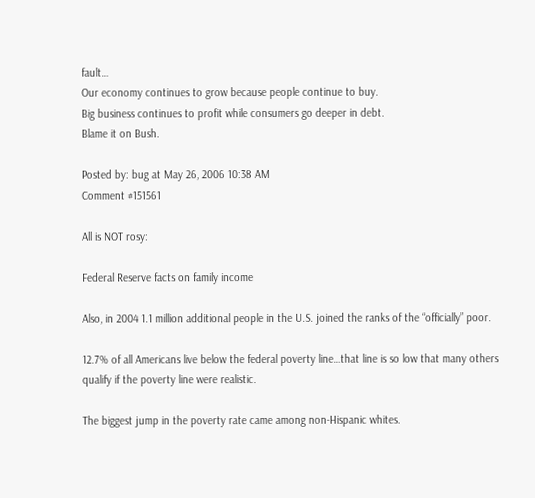fault…
Our economy continues to grow because people continue to buy.
Big business continues to profit while consumers go deeper in debt.
Blame it on Bush.

Posted by: bug at May 26, 2006 10:38 AM
Comment #151561

All is NOT rosy:

Federal Reserve facts on family income

Also, in 2004 1.1 million additional people in the U.S. joined the ranks of the “officially” poor.

12.7% of all Americans live below the federal poverty line…that line is so low that many others qualify if the poverty line were realistic.

The biggest jump in the poverty rate came among non-Hispanic whites.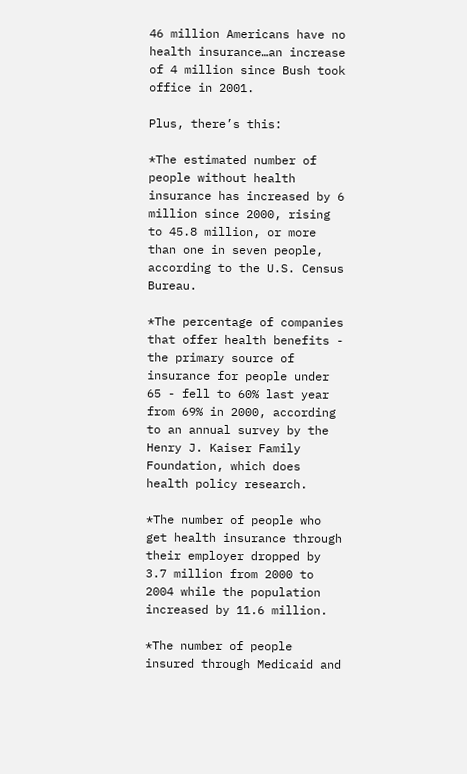46 million Americans have no health insurance…an increase of 4 million since Bush took office in 2001.

Plus, there’s this:

*The estimated number of people without health insurance has increased by 6 million since 2000, rising to 45.8 million, or more than one in seven people, according to the U.S. Census Bureau.

*The percentage of companies that offer health benefits - the primary source of insurance for people under 65 - fell to 60% last year from 69% in 2000, according to an annual survey by the Henry J. Kaiser Family Foundation, which does health policy research.

*The number of people who get health insurance through their employer dropped by 3.7 million from 2000 to 2004 while the population increased by 11.6 million.

*The number of people insured through Medicaid and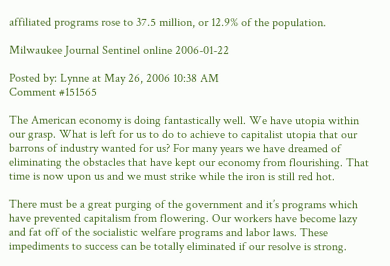affiliated programs rose to 37.5 million, or 12.9% of the population.

Milwaukee Journal Sentinel online 2006-01-22

Posted by: Lynne at May 26, 2006 10:38 AM
Comment #151565

The American economy is doing fantastically well. We have utopia within our grasp. What is left for us to do to achieve to capitalist utopia that our barrons of industry wanted for us? For many years we have dreamed of eliminating the obstacles that have kept our economy from flourishing. That time is now upon us and we must strike while the iron is still red hot.

There must be a great purging of the government and it’s programs which have prevented capitalism from flowering. Our workers have become lazy and fat off of the socialistic welfare programs and labor laws. These impediments to success can be totally eliminated if our resolve is strong.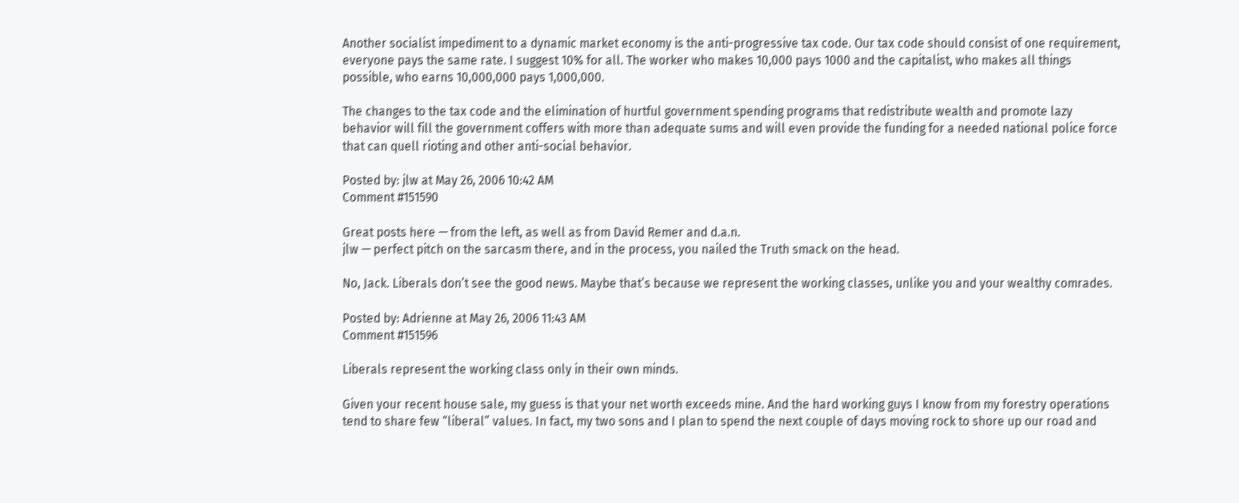Another socialist impediment to a dynamic market economy is the anti-progressive tax code. Our tax code should consist of one requirement, everyone pays the same rate. I suggest 10% for all. The worker who makes 10,000 pays 1000 and the capitalist, who makes all things possible, who earns 10,000,000 pays 1,000,000.

The changes to the tax code and the elimination of hurtful government spending programs that redistribute wealth and promote lazy behavior will fill the government coffers with more than adequate sums and will even provide the funding for a needed national police force that can quell rioting and other anti-social behavior.

Posted by: jlw at May 26, 2006 10:42 AM
Comment #151590

Great posts here — from the left, as well as from David Remer and d.a.n.
jlw — perfect pitch on the sarcasm there, and in the process, you nailed the Truth smack on the head.

No, Jack. Liberals don’t see the good news. Maybe that’s because we represent the working classes, unlike you and your wealthy comrades.

Posted by: Adrienne at May 26, 2006 11:43 AM
Comment #151596

Liberals represent the working class only in their own minds.

Given your recent house sale, my guess is that your net worth exceeds mine. And the hard working guys I know from my forestry operations tend to share few “liberal” values. In fact, my two sons and I plan to spend the next couple of days moving rock to shore up our road and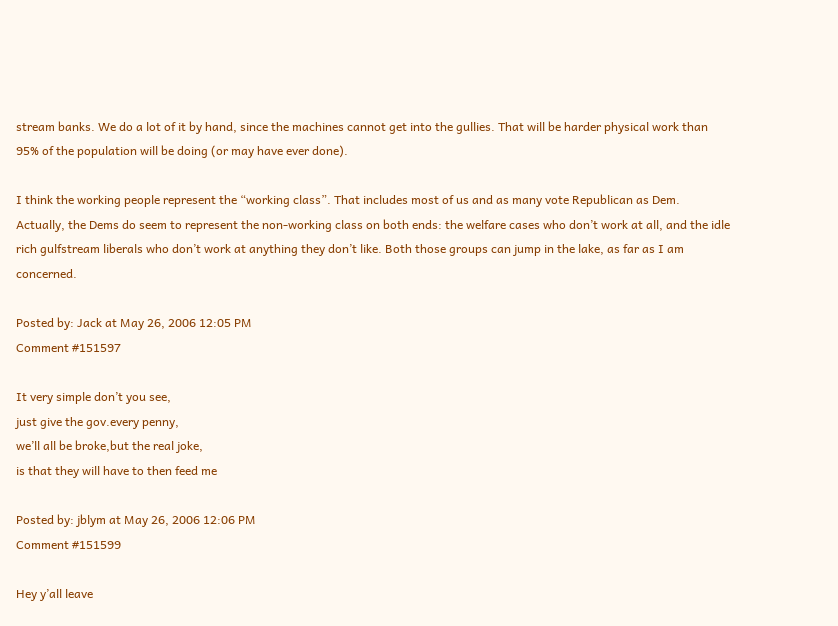stream banks. We do a lot of it by hand, since the machines cannot get into the gullies. That will be harder physical work than 95% of the population will be doing (or may have ever done).

I think the working people represent the “working class”. That includes most of us and as many vote Republican as Dem. Actually, the Dems do seem to represent the non-working class on both ends: the welfare cases who don’t work at all, and the idle rich gulfstream liberals who don’t work at anything they don’t like. Both those groups can jump in the lake, as far as I am concerned.

Posted by: Jack at May 26, 2006 12:05 PM
Comment #151597

It very simple don’t you see,
just give the gov.every penny,
we’ll all be broke,but the real joke,
is that they will have to then feed me

Posted by: jblym at May 26, 2006 12:06 PM
Comment #151599

Hey y’all leave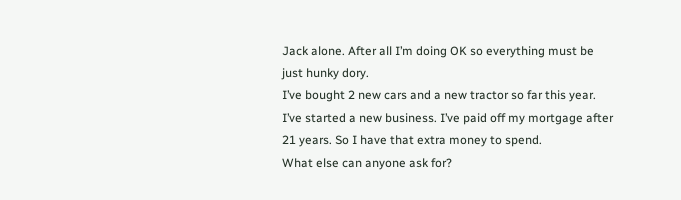Jack alone. After all I’m doing OK so everything must be just hunky dory.
I’ve bought 2 new cars and a new tractor so far this year. I’ve started a new business. I’ve paid off my mortgage after 21 years. So I have that extra money to spend.
What else can anyone ask for?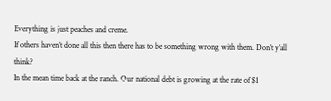Everything is just peaches and creme.
If others haven’t done all this then there has to be something wrong with them. Don’t y’all think?
In the mean time back at the ranch. Our national debt is growing at the rate of $1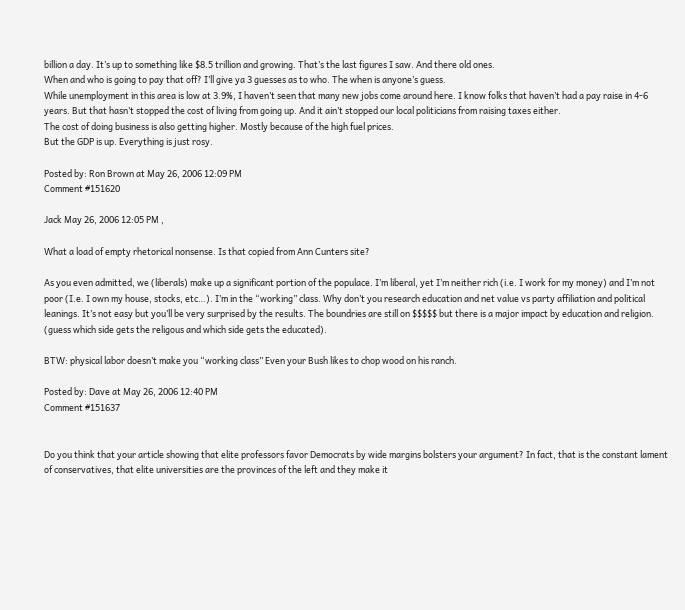billion a day. It’s up to something like $8.5 trillion and growing. That’s the last figures I saw. And there old ones.
When and who is going to pay that off? I’ll give ya 3 guesses as to who. The when is anyone’s guess.
While unemployment in this area is low at 3.9%, I haven’t seen that many new jobs come around here. I know folks that haven’t had a pay raise in 4-6 years. But that hasn’t stopped the cost of living from going up. And it ain’t stopped our local politicians from raising taxes either.
The cost of doing business is also getting higher. Mostly because of the high fuel prices.
But the GDP is up. Everything is just rosy.

Posted by: Ron Brown at May 26, 2006 12:09 PM
Comment #151620

Jack May 26, 2006 12:05 PM ,

What a load of empty rhetorical nonsense. Is that copied from Ann Cunters site?

As you even admitted, we (liberals) make up a significant portion of the populace. I’m liberal, yet I’m neither rich (i.e. I work for my money) and I’m not poor (I.e. I own my house, stocks, etc…). I’m in the “working” class. Why don’t you research education and net value vs party affiliation and political leanings. It’s not easy but you’ll be very surprised by the results. The boundries are still on $$$$$ but there is a major impact by education and religion. (guess which side gets the religous and which side gets the educated).

BTW: physical labor doesn’t make you “working class” Even your Bush likes to chop wood on his ranch.

Posted by: Dave at May 26, 2006 12:40 PM
Comment #151637


Do you think that your article showing that elite professors favor Democrats by wide margins bolsters your argument? In fact, that is the constant lament of conservatives, that elite universities are the provinces of the left and they make it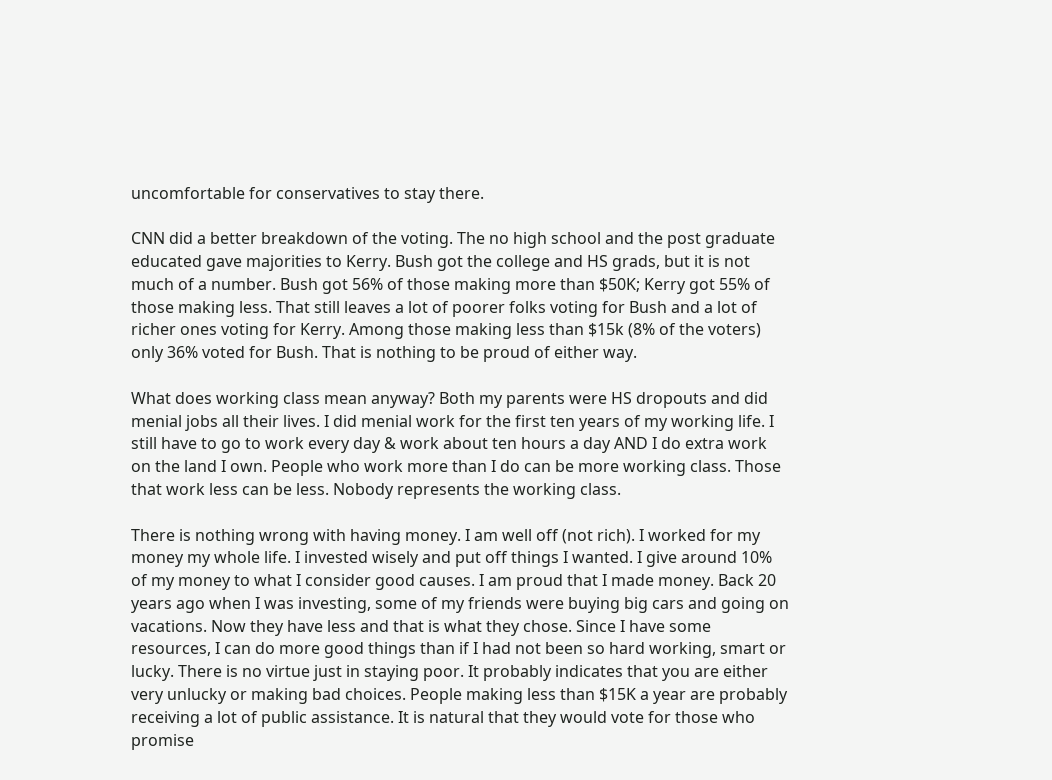uncomfortable for conservatives to stay there.

CNN did a better breakdown of the voting. The no high school and the post graduate educated gave majorities to Kerry. Bush got the college and HS grads, but it is not much of a number. Bush got 56% of those making more than $50K; Kerry got 55% of those making less. That still leaves a lot of poorer folks voting for Bush and a lot of richer ones voting for Kerry. Among those making less than $15k (8% of the voters) only 36% voted for Bush. That is nothing to be proud of either way.

What does working class mean anyway? Both my parents were HS dropouts and did menial jobs all their lives. I did menial work for the first ten years of my working life. I still have to go to work every day & work about ten hours a day AND I do extra work on the land I own. People who work more than I do can be more working class. Those that work less can be less. Nobody represents the working class.

There is nothing wrong with having money. I am well off (not rich). I worked for my money my whole life. I invested wisely and put off things I wanted. I give around 10% of my money to what I consider good causes. I am proud that I made money. Back 20 years ago when I was investing, some of my friends were buying big cars and going on vacations. Now they have less and that is what they chose. Since I have some resources, I can do more good things than if I had not been so hard working, smart or lucky. There is no virtue just in staying poor. It probably indicates that you are either very unlucky or making bad choices. People making less than $15K a year are probably receiving a lot of public assistance. It is natural that they would vote for those who promise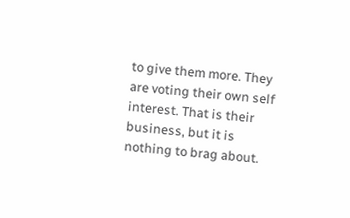to give them more. They are voting their own self interest. That is their business, but it is nothing to brag about.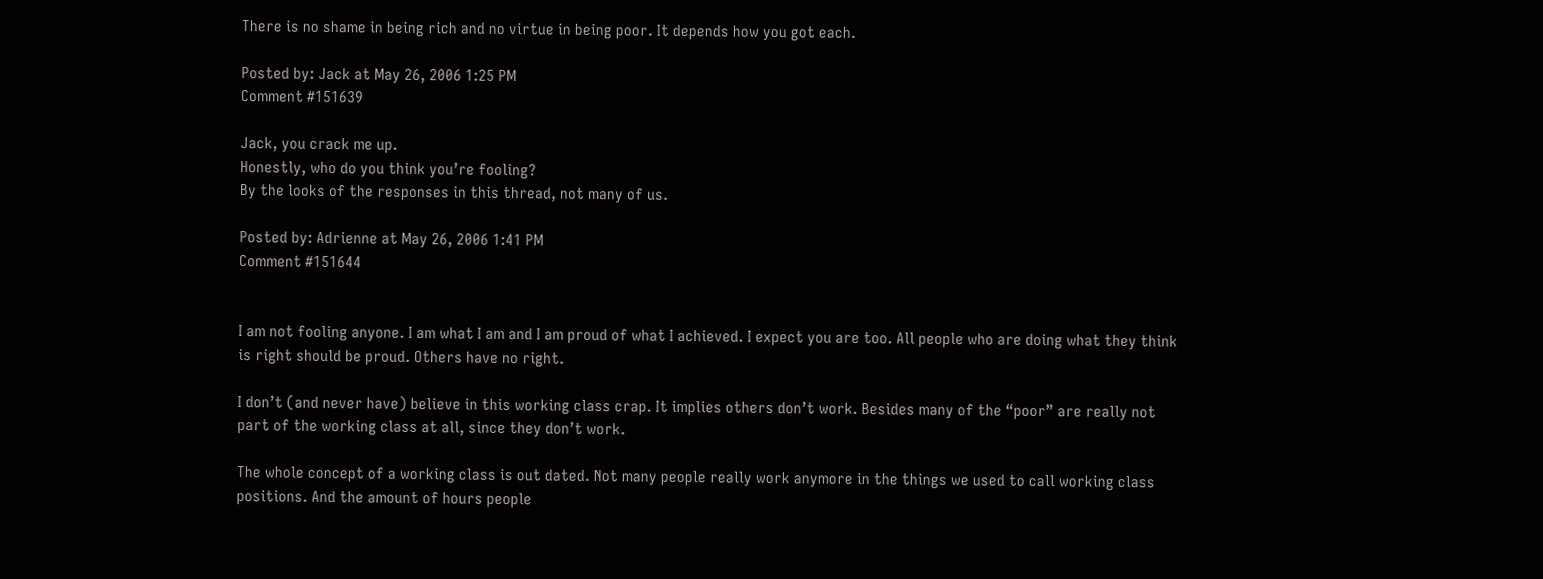There is no shame in being rich and no virtue in being poor. It depends how you got each.

Posted by: Jack at May 26, 2006 1:25 PM
Comment #151639

Jack, you crack me up.
Honestly, who do you think you’re fooling?
By the looks of the responses in this thread, not many of us.

Posted by: Adrienne at May 26, 2006 1:41 PM
Comment #151644


I am not fooling anyone. I am what I am and I am proud of what I achieved. I expect you are too. All people who are doing what they think is right should be proud. Others have no right.

I don’t (and never have) believe in this working class crap. It implies others don’t work. Besides many of the “poor” are really not part of the working class at all, since they don’t work.

The whole concept of a working class is out dated. Not many people really work anymore in the things we used to call working class positions. And the amount of hours people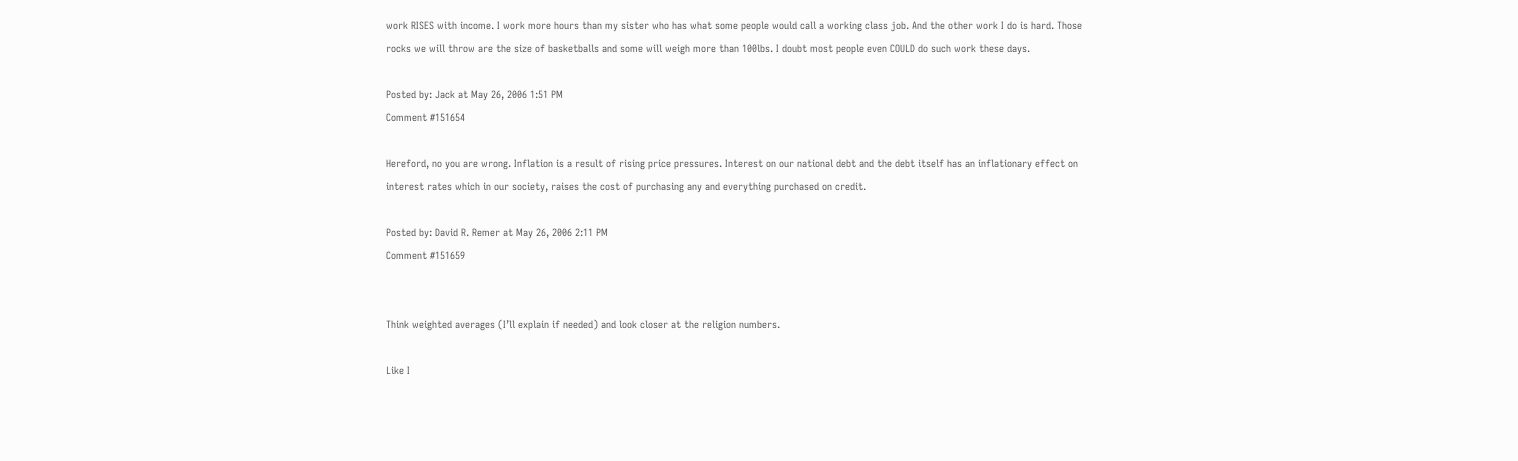work RISES with income. I work more hours than my sister who has what some people would call a working class job. And the other work I do is hard. Those rocks we will throw are the size of basketballs and some will weigh more than 100lbs. I doubt most people even COULD do such work these days.

Posted by: Jack at May 26, 2006 1:51 PM
Comment #151654

Hereford, no you are wrong. Inflation is a result of rising price pressures. Interest on our national debt and the debt itself has an inflationary effect on interest rates which in our society, raises the cost of purchasing any and everything purchased on credit.

Posted by: David R. Remer at May 26, 2006 2:11 PM
Comment #151659


Think weighted averages (I’ll explain if needed) and look closer at the religion numbers.

Like I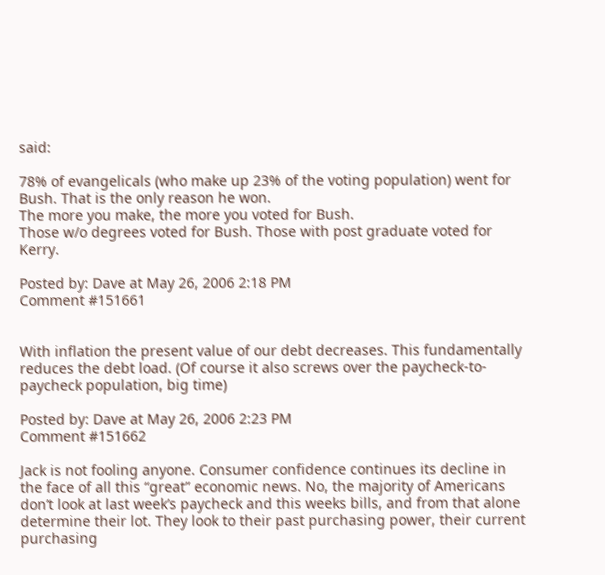said:

78% of evangelicals (who make up 23% of the voting population) went for Bush. That is the only reason he won.
The more you make, the more you voted for Bush.
Those w/o degrees voted for Bush. Those with post graduate voted for Kerry.

Posted by: Dave at May 26, 2006 2:18 PM
Comment #151661


With inflation the present value of our debt decreases. This fundamentally reduces the debt load. (Of course it also screws over the paycheck-to-paycheck population, big time)

Posted by: Dave at May 26, 2006 2:23 PM
Comment #151662

Jack is not fooling anyone. Consumer confidence continues its decline in the face of all this “great” economic news. No, the majority of Americans don’t look at last week’s paycheck and this weeks bills, and from that alone determine their lot. They look to their past purchasing power, their current purchasing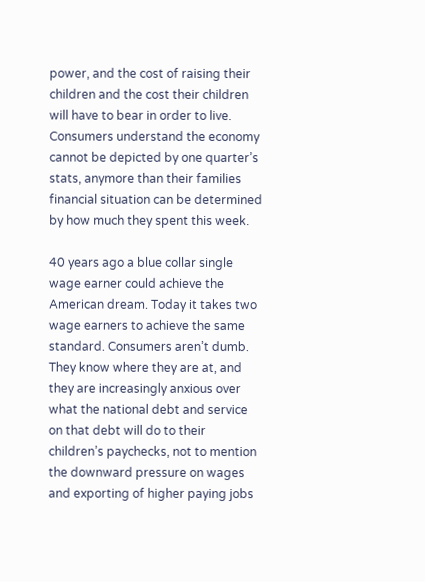power, and the cost of raising their children and the cost their children will have to bear in order to live. Consumers understand the economy cannot be depicted by one quarter’s stats, anymore than their families financial situation can be determined by how much they spent this week.

40 years ago a blue collar single wage earner could achieve the American dream. Today it takes two wage earners to achieve the same standard. Consumers aren’t dumb. They know where they are at, and they are increasingly anxious over what the national debt and service on that debt will do to their children’s paychecks, not to mention the downward pressure on wages and exporting of higher paying jobs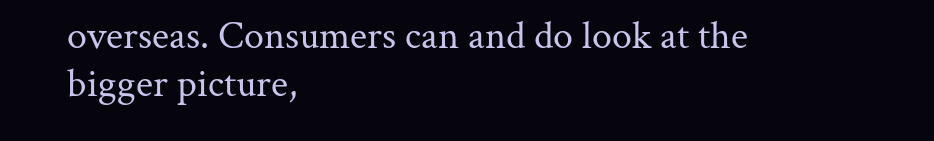overseas. Consumers can and do look at the bigger picture,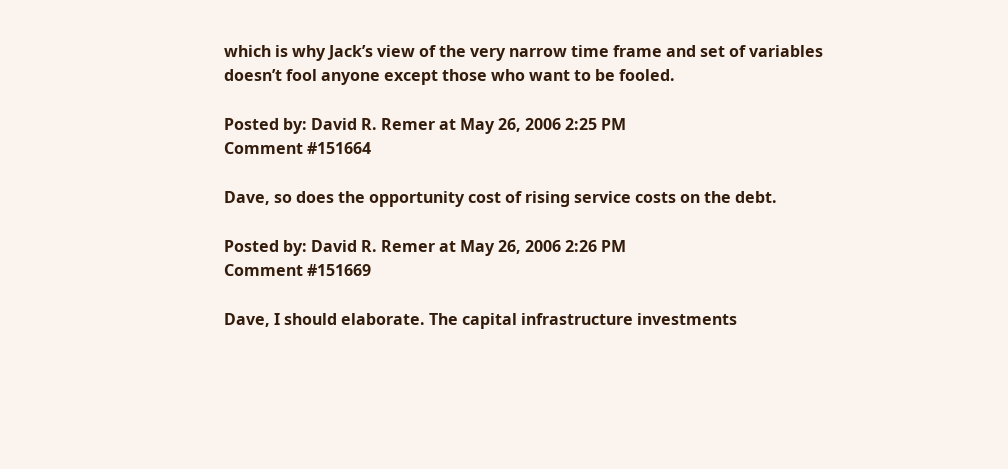which is why Jack’s view of the very narrow time frame and set of variables doesn’t fool anyone except those who want to be fooled.

Posted by: David R. Remer at May 26, 2006 2:25 PM
Comment #151664

Dave, so does the opportunity cost of rising service costs on the debt.

Posted by: David R. Remer at May 26, 2006 2:26 PM
Comment #151669

Dave, I should elaborate. The capital infrastructure investments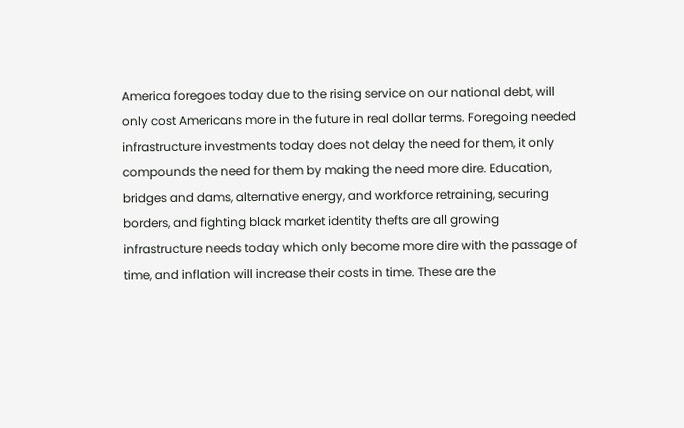America foregoes today due to the rising service on our national debt, will only cost Americans more in the future in real dollar terms. Foregoing needed infrastructure investments today does not delay the need for them, it only compounds the need for them by making the need more dire. Education, bridges and dams, alternative energy, and workforce retraining, securing borders, and fighting black market identity thefts are all growing infrastructure needs today which only become more dire with the passage of time, and inflation will increase their costs in time. These are the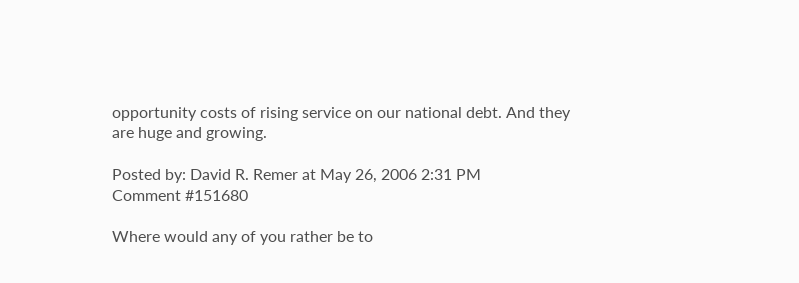opportunity costs of rising service on our national debt. And they are huge and growing.

Posted by: David R. Remer at May 26, 2006 2:31 PM
Comment #151680

Where would any of you rather be to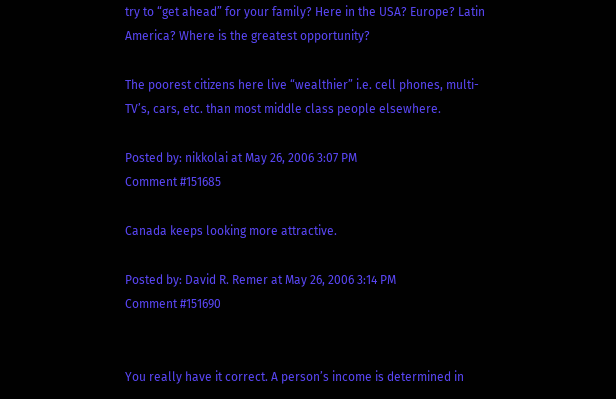try to “get ahead” for your family? Here in the USA? Europe? Latin America? Where is the greatest opportunity?

The poorest citizens here live “wealthier” i.e. cell phones, multi-TV’s, cars, etc. than most middle class people elsewhere.

Posted by: nikkolai at May 26, 2006 3:07 PM
Comment #151685

Canada keeps looking more attractive.

Posted by: David R. Remer at May 26, 2006 3:14 PM
Comment #151690


You really have it correct. A person’s income is determined in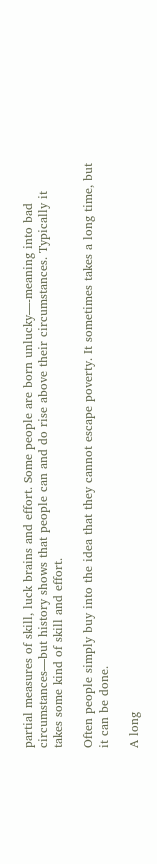partial measures of skill, luck brains and effort. Some people are born unlucky—-meaning into bad circumstances—but history shows that people can and do rise above their circumstances. Typically it takes some kind of skill and effort.

Often people simply buy into the idea that they cannot escape poverty. It sometimes takes a long time, but it can be done.

A long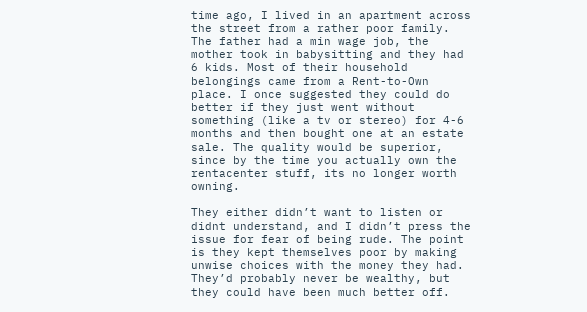time ago, I lived in an apartment across the street from a rather poor family. The father had a min wage job, the mother took in babysitting and they had 6 kids. Most of their household belongings came from a Rent-to-Own place. I once suggested they could do better if they just went without something (like a tv or stereo) for 4-6 months and then bought one at an estate sale. The quality would be superior, since by the time you actually own the rentacenter stuff, its no longer worth owning.

They either didn’t want to listen or didnt understand, and I didn’t press the issue for fear of being rude. The point is they kept themselves poor by making unwise choices with the money they had. They’d probably never be wealthy, but they could have been much better off.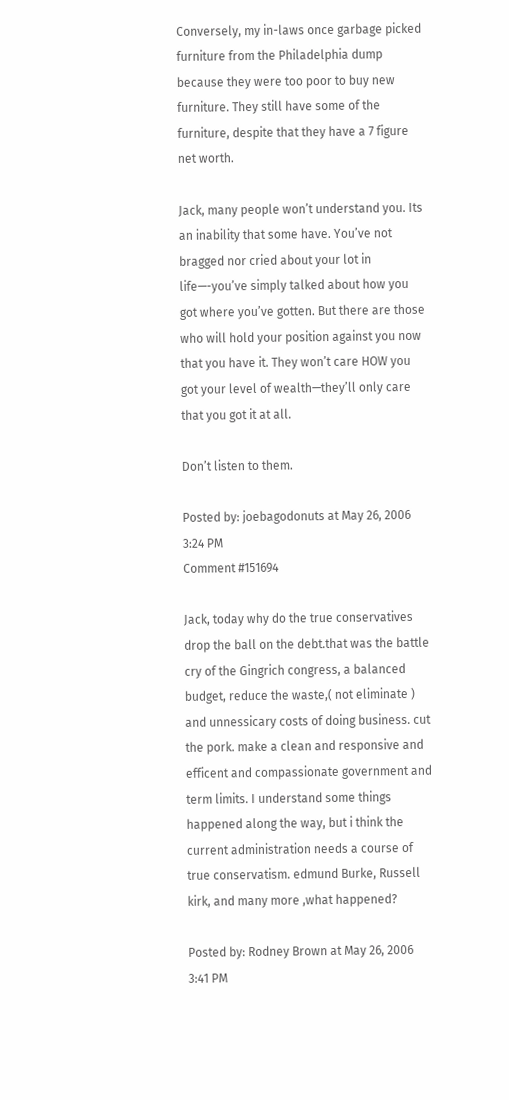Conversely, my in-laws once garbage picked furniture from the Philadelphia dump because they were too poor to buy new furniture. They still have some of the furniture, despite that they have a 7 figure net worth.

Jack, many people won’t understand you. Its an inability that some have. You’ve not bragged nor cried about your lot in life—-you’ve simply talked about how you got where you’ve gotten. But there are those who will hold your position against you now that you have it. They won’t care HOW you got your level of wealth—they’ll only care that you got it at all.

Don’t listen to them.

Posted by: joebagodonuts at May 26, 2006 3:24 PM
Comment #151694

Jack, today why do the true conservatives drop the ball on the debt.that was the battle cry of the Gingrich congress, a balanced budget, reduce the waste,( not eliminate ) and unnessicary costs of doing business. cut the pork. make a clean and responsive and efficent and compassionate government and term limits. I understand some things happened along the way, but i think the current administration needs a course of true conservatism. edmund Burke, Russell kirk, and many more ,what happened?

Posted by: Rodney Brown at May 26, 2006 3:41 PM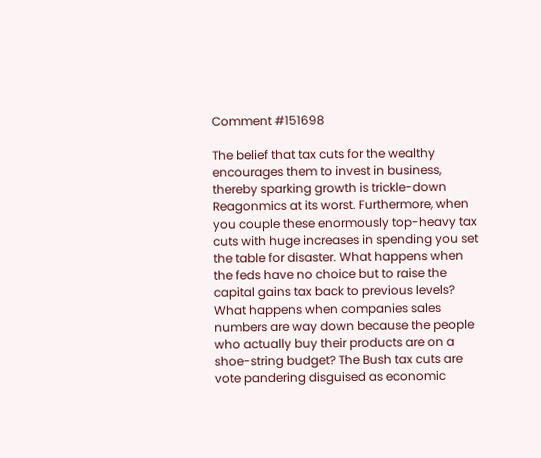Comment #151698

The belief that tax cuts for the wealthy encourages them to invest in business, thereby sparking growth is trickle-down Reagonmics at its worst. Furthermore, when you couple these enormously top-heavy tax cuts with huge increases in spending you set the table for disaster. What happens when the feds have no choice but to raise the capital gains tax back to previous levels? What happens when companies sales numbers are way down because the people who actually buy their products are on a shoe-string budget? The Bush tax cuts are vote pandering disguised as economic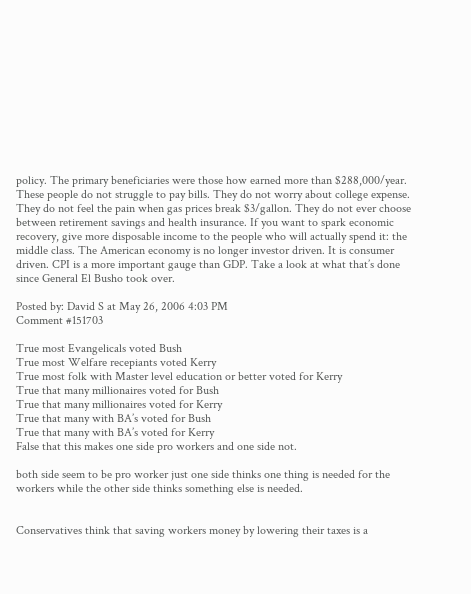policy. The primary beneficiaries were those how earned more than $288,000/year. These people do not struggle to pay bills. They do not worry about college expense. They do not feel the pain when gas prices break $3/gallon. They do not ever choose between retirement savings and health insurance. If you want to spark economic recovery, give more disposable income to the people who will actually spend it: the middle class. The American economy is no longer investor driven. It is consumer driven. CPI is a more important gauge than GDP. Take a look at what that’s done since General El Busho took over.

Posted by: David S at May 26, 2006 4:03 PM
Comment #151703

True most Evangelicals voted Bush
True most Welfare recepiants voted Kerry
True most folk with Master level education or better voted for Kerry
True that many millionaires voted for Bush
True that many millionaires voted for Kerry
True that many with BA’s voted for Bush
True that many with BA’s voted for Kerry
False that this makes one side pro workers and one side not.

both side seem to be pro worker just one side thinks one thing is needed for the workers while the other side thinks something else is needed.


Conservatives think that saving workers money by lowering their taxes is a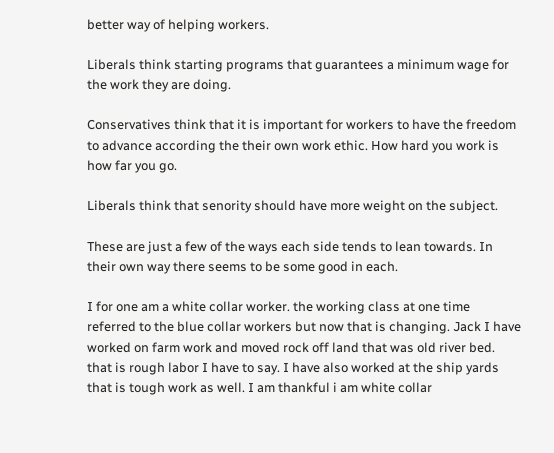better way of helping workers.

Liberals think starting programs that guarantees a minimum wage for the work they are doing.

Conservatives think that it is important for workers to have the freedom to advance according the their own work ethic. How hard you work is how far you go.

Liberals think that senority should have more weight on the subject.

These are just a few of the ways each side tends to lean towards. In their own way there seems to be some good in each.

I for one am a white collar worker. the working class at one time referred to the blue collar workers but now that is changing. Jack I have worked on farm work and moved rock off land that was old river bed. that is rough labor I have to say. I have also worked at the ship yards that is tough work as well. I am thankful i am white collar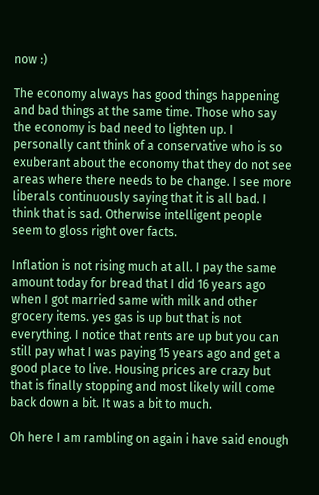now :)

The economy always has good things happening and bad things at the same time. Those who say the economy is bad need to lighten up. I personally cant think of a conservative who is so exuberant about the economy that they do not see areas where there needs to be change. I see more liberals continuously saying that it is all bad. I think that is sad. Otherwise intelligent people seem to gloss right over facts.

Inflation is not rising much at all. I pay the same amount today for bread that I did 16 years ago when I got married same with milk and other grocery items. yes gas is up but that is not everything. I notice that rents are up but you can still pay what I was paying 15 years ago and get a good place to live. Housing prices are crazy but that is finally stopping and most likely will come back down a bit. It was a bit to much.

Oh here I am rambling on again i have said enough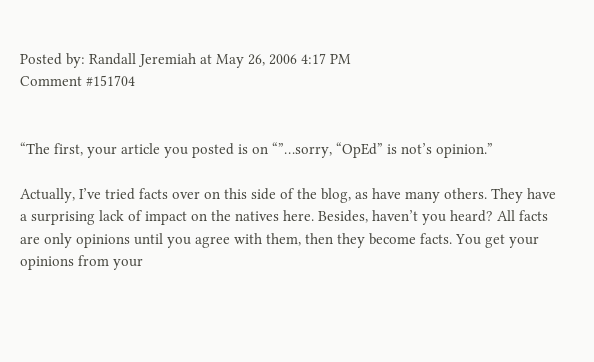Posted by: Randall Jeremiah at May 26, 2006 4:17 PM
Comment #151704


“The first, your article you posted is on “”…sorry, “OpEd” is not’s opinion.”

Actually, I’ve tried facts over on this side of the blog, as have many others. They have a surprising lack of impact on the natives here. Besides, haven’t you heard? All facts are only opinions until you agree with them, then they become facts. You get your opinions from your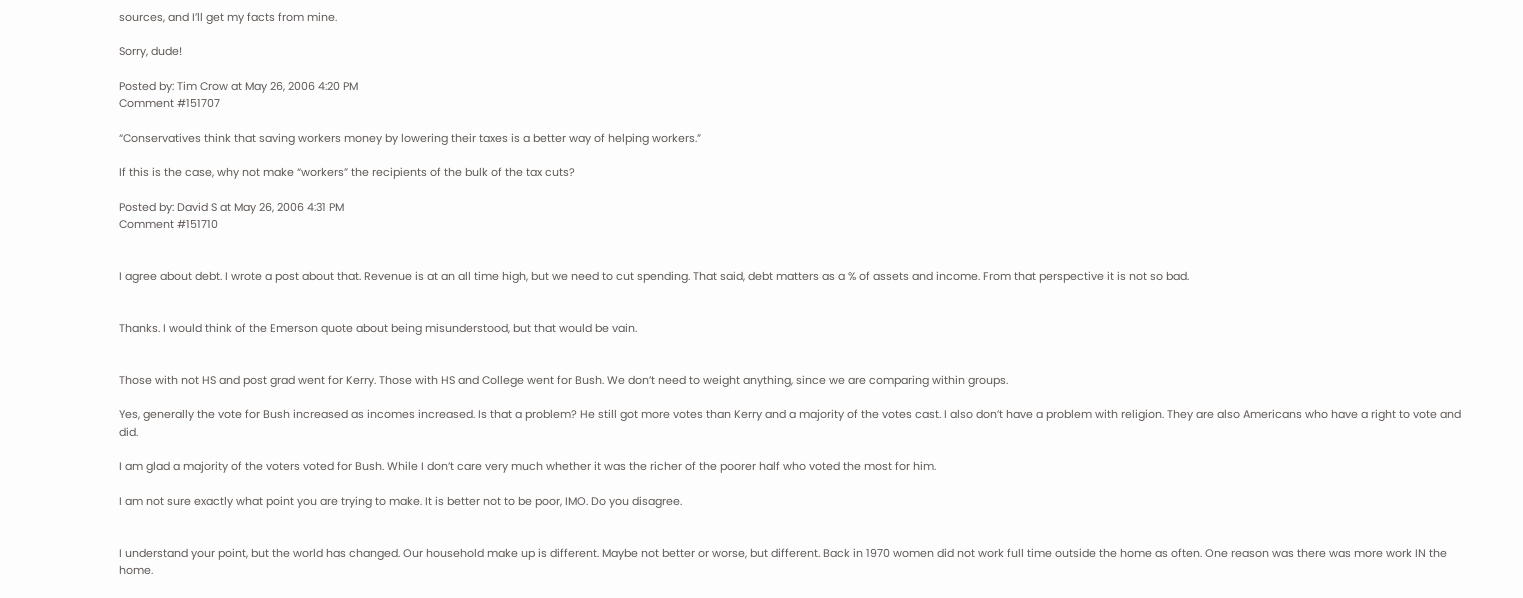sources, and I’ll get my facts from mine.

Sorry, dude!

Posted by: Tim Crow at May 26, 2006 4:20 PM
Comment #151707

“Conservatives think that saving workers money by lowering their taxes is a better way of helping workers.”

If this is the case, why not make “workers” the recipients of the bulk of the tax cuts?

Posted by: David S at May 26, 2006 4:31 PM
Comment #151710


I agree about debt. I wrote a post about that. Revenue is at an all time high, but we need to cut spending. That said, debt matters as a % of assets and income. From that perspective it is not so bad.


Thanks. I would think of the Emerson quote about being misunderstood, but that would be vain.


Those with not HS and post grad went for Kerry. Those with HS and College went for Bush. We don’t need to weight anything, since we are comparing within groups.

Yes, generally the vote for Bush increased as incomes increased. Is that a problem? He still got more votes than Kerry and a majority of the votes cast. I also don’t have a problem with religion. They are also Americans who have a right to vote and did.

I am glad a majority of the voters voted for Bush. While I don’t care very much whether it was the richer of the poorer half who voted the most for him.

I am not sure exactly what point you are trying to make. It is better not to be poor, IMO. Do you disagree.


I understand your point, but the world has changed. Our household make up is different. Maybe not better or worse, but different. Back in 1970 women did not work full time outside the home as often. One reason was there was more work IN the home.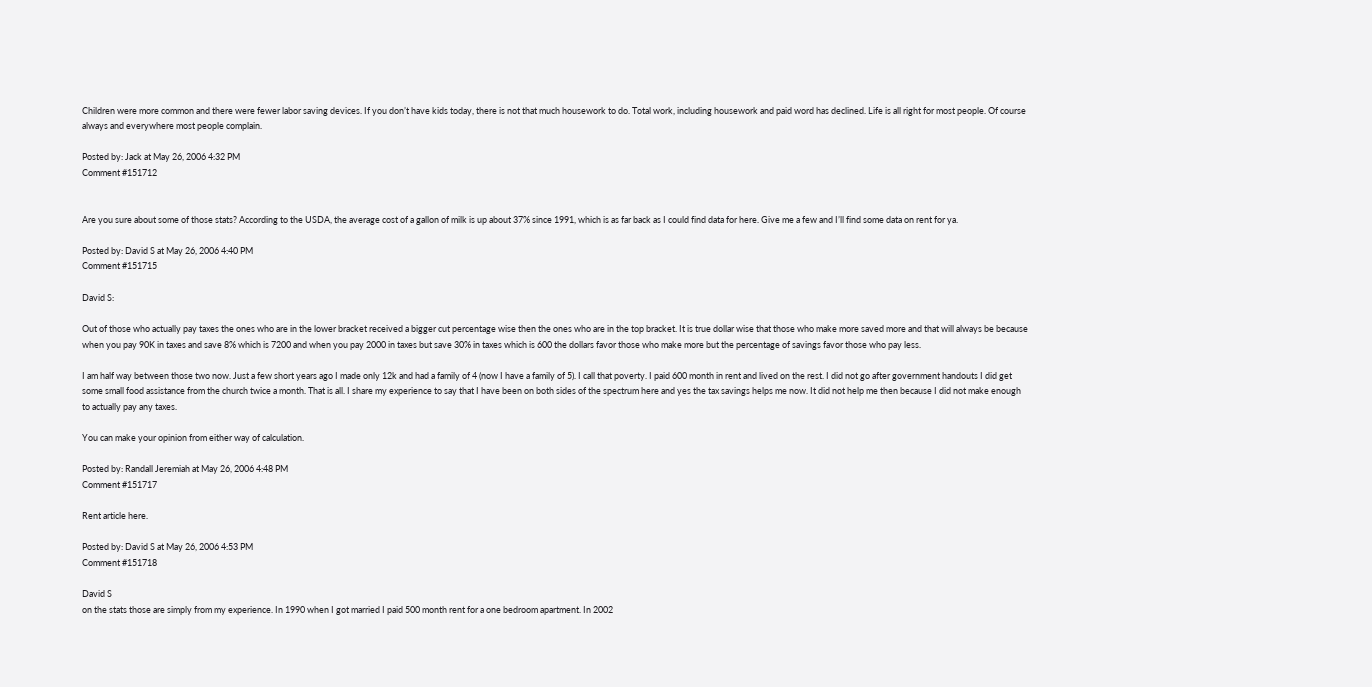Children were more common and there were fewer labor saving devices. If you don’t have kids today, there is not that much housework to do. Total work, including housework and paid word has declined. Life is all right for most people. Of course always and everywhere most people complain.

Posted by: Jack at May 26, 2006 4:32 PM
Comment #151712


Are you sure about some of those stats? According to the USDA, the average cost of a gallon of milk is up about 37% since 1991, which is as far back as I could find data for here. Give me a few and I’ll find some data on rent for ya.

Posted by: David S at May 26, 2006 4:40 PM
Comment #151715

David S:

Out of those who actually pay taxes the ones who are in the lower bracket received a bigger cut percentage wise then the ones who are in the top bracket. It is true dollar wise that those who make more saved more and that will always be because when you pay 90K in taxes and save 8% which is 7200 and when you pay 2000 in taxes but save 30% in taxes which is 600 the dollars favor those who make more but the percentage of savings favor those who pay less.

I am half way between those two now. Just a few short years ago I made only 12k and had a family of 4 (now I have a family of 5). I call that poverty. I paid 600 month in rent and lived on the rest. I did not go after government handouts I did get some small food assistance from the church twice a month. That is all. I share my experience to say that I have been on both sides of the spectrum here and yes the tax savings helps me now. It did not help me then because I did not make enough to actually pay any taxes.

You can make your opinion from either way of calculation.

Posted by: Randall Jeremiah at May 26, 2006 4:48 PM
Comment #151717

Rent article here.

Posted by: David S at May 26, 2006 4:53 PM
Comment #151718

David S
on the stats those are simply from my experience. In 1990 when I got married I paid 500 month rent for a one bedroom apartment. In 2002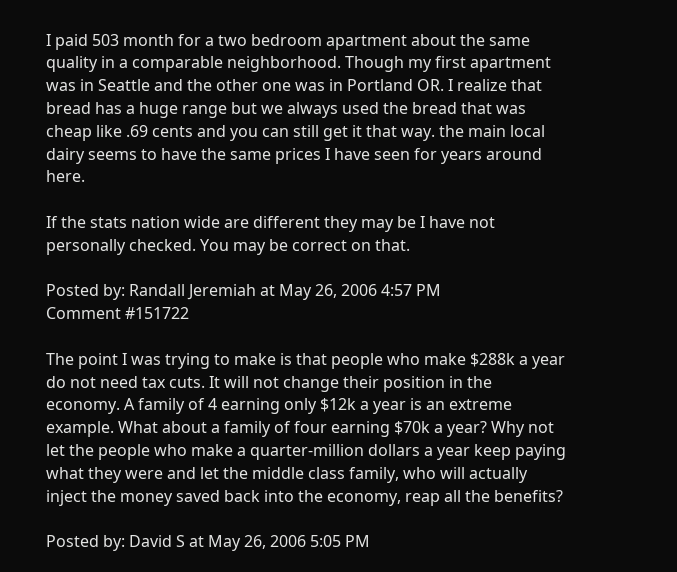I paid 503 month for a two bedroom apartment about the same quality in a comparable neighborhood. Though my first apartment was in Seattle and the other one was in Portland OR. I realize that bread has a huge range but we always used the bread that was cheap like .69 cents and you can still get it that way. the main local dairy seems to have the same prices I have seen for years around here.

If the stats nation wide are different they may be I have not personally checked. You may be correct on that.

Posted by: Randall Jeremiah at May 26, 2006 4:57 PM
Comment #151722

The point I was trying to make is that people who make $288k a year do not need tax cuts. It will not change their position in the economy. A family of 4 earning only $12k a year is an extreme example. What about a family of four earning $70k a year? Why not let the people who make a quarter-million dollars a year keep paying what they were and let the middle class family, who will actually inject the money saved back into the economy, reap all the benefits?

Posted by: David S at May 26, 2006 5:05 PM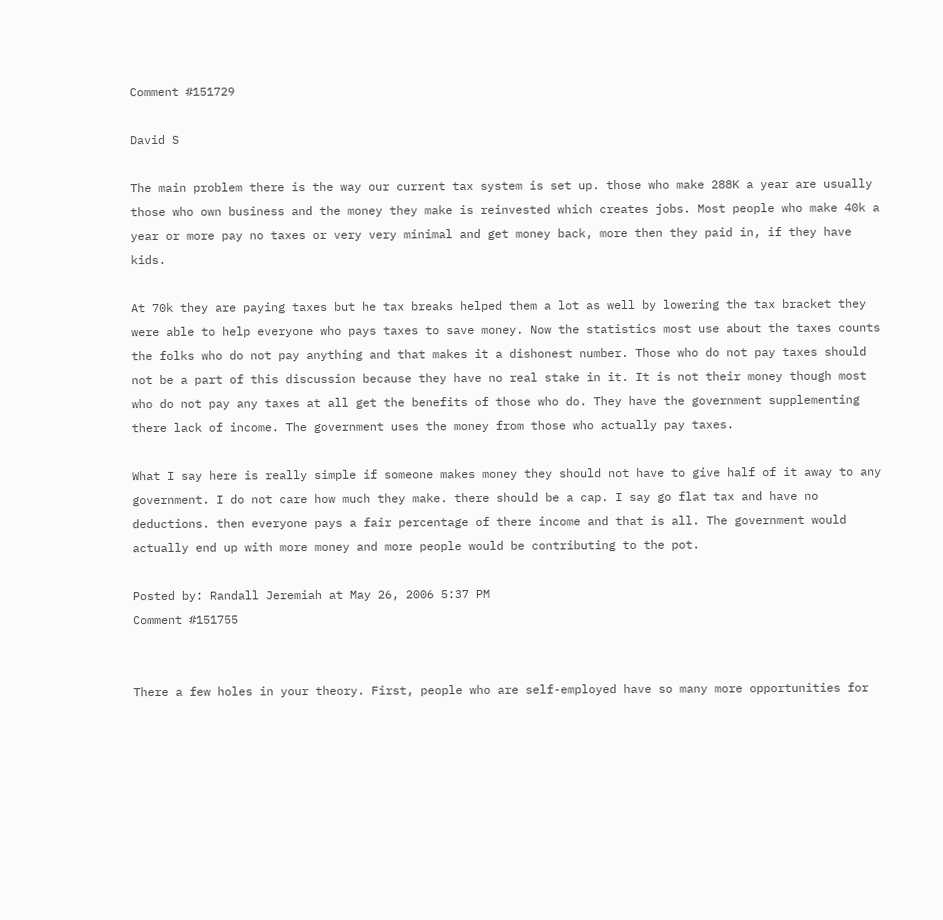Comment #151729

David S

The main problem there is the way our current tax system is set up. those who make 288K a year are usually those who own business and the money they make is reinvested which creates jobs. Most people who make 40k a year or more pay no taxes or very very minimal and get money back, more then they paid in, if they have kids.

At 70k they are paying taxes but he tax breaks helped them a lot as well by lowering the tax bracket they were able to help everyone who pays taxes to save money. Now the statistics most use about the taxes counts the folks who do not pay anything and that makes it a dishonest number. Those who do not pay taxes should not be a part of this discussion because they have no real stake in it. It is not their money though most who do not pay any taxes at all get the benefits of those who do. They have the government supplementing there lack of income. The government uses the money from those who actually pay taxes.

What I say here is really simple if someone makes money they should not have to give half of it away to any government. I do not care how much they make. there should be a cap. I say go flat tax and have no deductions. then everyone pays a fair percentage of there income and that is all. The government would actually end up with more money and more people would be contributing to the pot.

Posted by: Randall Jeremiah at May 26, 2006 5:37 PM
Comment #151755


There a few holes in your theory. First, people who are self-employed have so many more opportunities for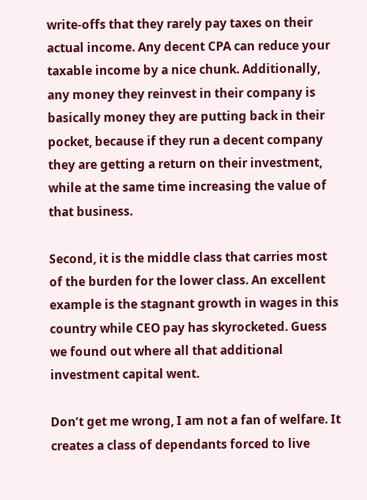write-offs that they rarely pay taxes on their actual income. Any decent CPA can reduce your taxable income by a nice chunk. Additionally, any money they reinvest in their company is basically money they are putting back in their pocket, because if they run a decent company they are getting a return on their investment, while at the same time increasing the value of that business.

Second, it is the middle class that carries most of the burden for the lower class. An excellent example is the stagnant growth in wages in this country while CEO pay has skyrocketed. Guess we found out where all that additional investment capital went.

Don’t get me wrong, I am not a fan of welfare. It creates a class of dependants forced to live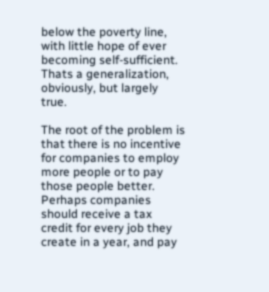below the poverty line, with little hope of ever becoming self-sufficient. Thats a generalization, obviously, but largely true.

The root of the problem is that there is no incentive for companies to employ more people or to pay those people better. Perhaps companies should receive a tax credit for every job they create in a year, and pay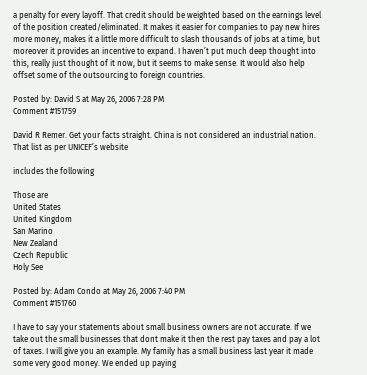a penalty for every layoff. That credit should be weighted based on the earnings level of the position created/eliminated. It makes it easier for companies to pay new hires more money, makes it a little more difficult to slash thousands of jobs at a time, but moreover it provides an incentive to expand. I haven’t put much deep thought into this, really just thought of it now, but it seems to make sense. It would also help offset some of the outsourcing to foreign countries.

Posted by: David S at May 26, 2006 7:28 PM
Comment #151759

David R Remer. Get your facts straight. China is not considered an industrial nation. That list as per UNICEF’s website

includes the following

Those are
United States
United Kingdom
San Marino
New Zealand
Czech Republic
Holy See

Posted by: Adam Condo at May 26, 2006 7:40 PM
Comment #151760

I have to say your statements about small business owners are not accurate. If we take out the small businesses that dont make it then the rest pay taxes and pay a lot of taxes. I will give you an example. My family has a small business last year it made some very good money. We ended up paying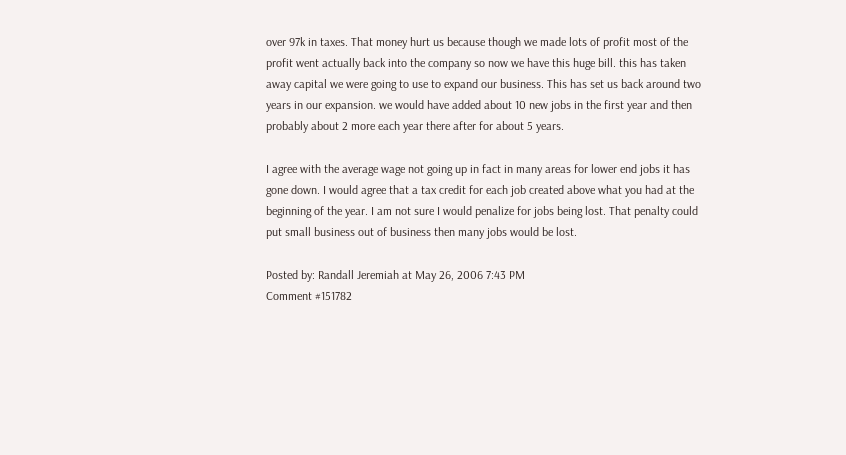over 97k in taxes. That money hurt us because though we made lots of profit most of the profit went actually back into the company so now we have this huge bill. this has taken away capital we were going to use to expand our business. This has set us back around two years in our expansion. we would have added about 10 new jobs in the first year and then probably about 2 more each year there after for about 5 years.

I agree with the average wage not going up in fact in many areas for lower end jobs it has gone down. I would agree that a tax credit for each job created above what you had at the beginning of the year. I am not sure I would penalize for jobs being lost. That penalty could put small business out of business then many jobs would be lost.

Posted by: Randall Jeremiah at May 26, 2006 7:43 PM
Comment #151782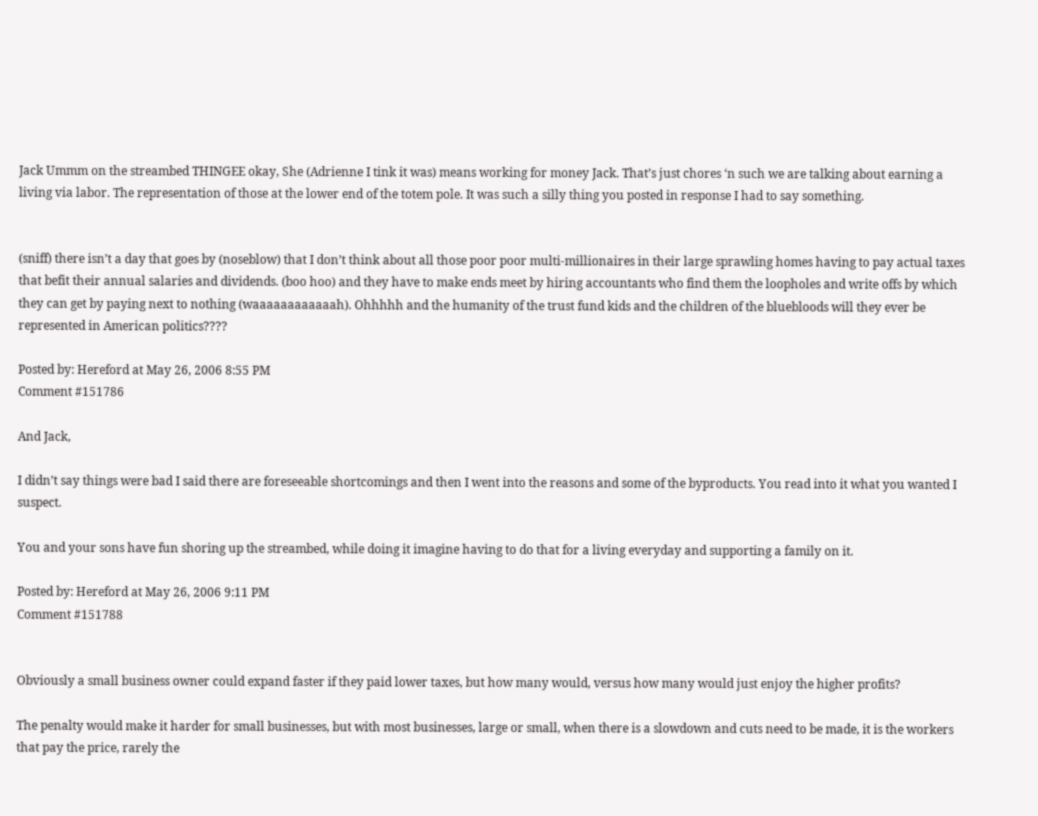Jack Ummm on the streambed THINGEE okay, She (Adrienne I tink it was) means working for money Jack. That’s just chores ‘n such we are talking about earning a living via labor. The representation of those at the lower end of the totem pole. It was such a silly thing you posted in response I had to say something.


(sniff) there isn’t a day that goes by (noseblow) that I don’t think about all those poor poor multi-millionaires in their large sprawling homes having to pay actual taxes that befit their annual salaries and dividends. (boo hoo) and they have to make ends meet by hiring accountants who find them the loopholes and write offs by which they can get by paying next to nothing (waaaaaaaaaaaah). Ohhhhh and the humanity of the trust fund kids and the children of the bluebloods will they ever be represented in American politics????

Posted by: Hereford at May 26, 2006 8:55 PM
Comment #151786

And Jack,

I didn’t say things were bad I said there are foreseeable shortcomings and then I went into the reasons and some of the byproducts. You read into it what you wanted I suspect.

You and your sons have fun shoring up the streambed, while doing it imagine having to do that for a living everyday and supporting a family on it.

Posted by: Hereford at May 26, 2006 9:11 PM
Comment #151788


Obviously a small business owner could expand faster if they paid lower taxes, but how many would, versus how many would just enjoy the higher profits?

The penalty would make it harder for small businesses, but with most businesses, large or small, when there is a slowdown and cuts need to be made, it is the workers that pay the price, rarely the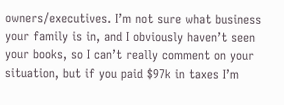owners/executives. I’m not sure what business your family is in, and I obviously haven’t seen your books, so I can’t really comment on your situation, but if you paid $97k in taxes I’m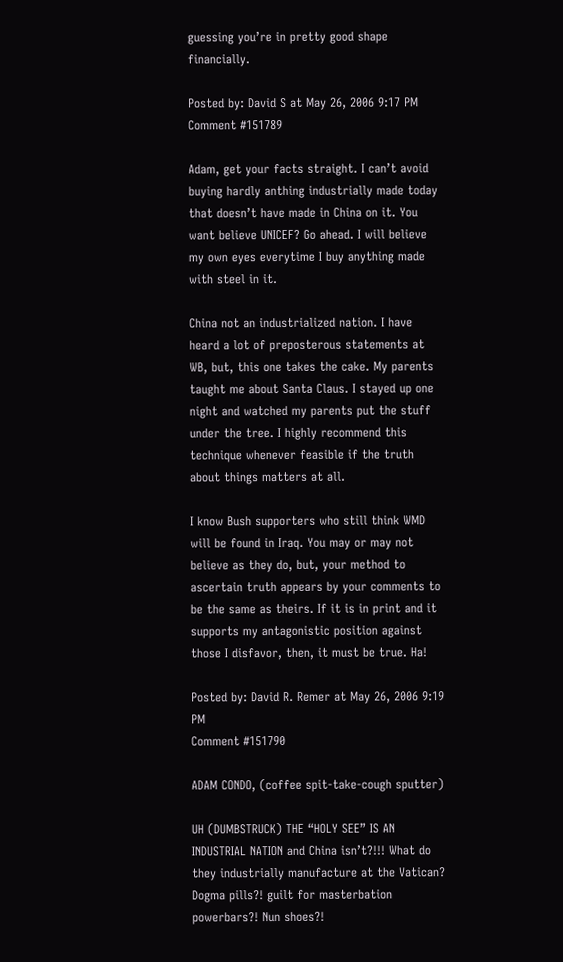guessing you’re in pretty good shape financially.

Posted by: David S at May 26, 2006 9:17 PM
Comment #151789

Adam, get your facts straight. I can’t avoid buying hardly anthing industrially made today that doesn’t have made in China on it. You want believe UNICEF? Go ahead. I will believe my own eyes everytime I buy anything made with steel in it.

China not an industrialized nation. I have heard a lot of preposterous statements at WB, but, this one takes the cake. My parents taught me about Santa Claus. I stayed up one night and watched my parents put the stuff under the tree. I highly recommend this technique whenever feasible if the truth about things matters at all.

I know Bush supporters who still think WMD will be found in Iraq. You may or may not believe as they do, but, your method to ascertain truth appears by your comments to be the same as theirs. If it is in print and it supports my antagonistic position against those I disfavor, then, it must be true. Ha!

Posted by: David R. Remer at May 26, 2006 9:19 PM
Comment #151790

ADAM CONDO, (coffee spit-take-cough sputter)

UH (DUMBSTRUCK) THE “HOLY SEE” IS AN INDUSTRIAL NATION and China isn’t?!!! What do they industrially manufacture at the Vatican? Dogma pills?! guilt for masterbation powerbars?! Nun shoes?!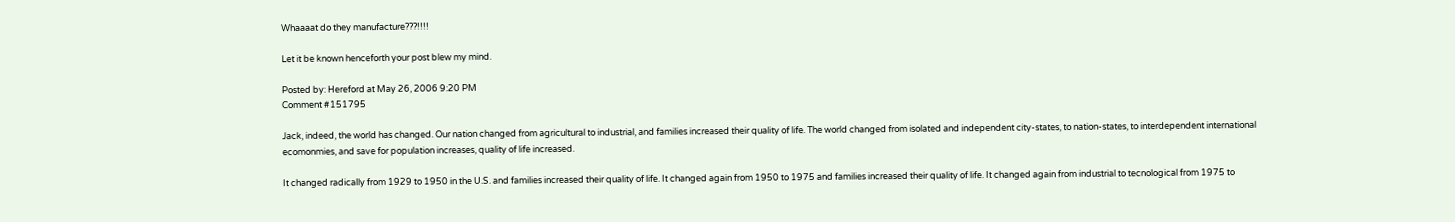Whaaaat do they manufacture???!!!!

Let it be known henceforth your post blew my mind.

Posted by: Hereford at May 26, 2006 9:20 PM
Comment #151795

Jack, indeed, the world has changed. Our nation changed from agricultural to industrial, and families increased their quality of life. The world changed from isolated and independent city-states, to nation-states, to interdependent international ecomonmies, and save for population increases, quality of life increased.

It changed radically from 1929 to 1950 in the U.S. and families increased their quality of life. It changed again from 1950 to 1975 and families increased their quality of life. It changed again from industrial to tecnological from 1975 to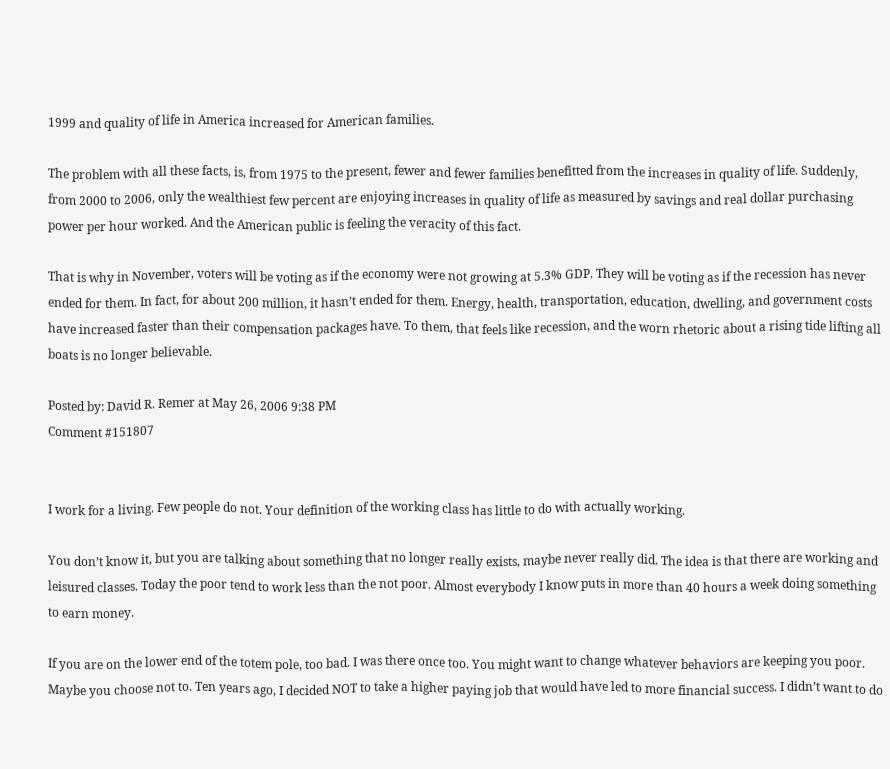1999 and quality of life in America increased for American families.

The problem with all these facts, is, from 1975 to the present, fewer and fewer families benefitted from the increases in quality of life. Suddenly, from 2000 to 2006, only the wealthiest few percent are enjoying increases in quality of life as measured by savings and real dollar purchasing power per hour worked. And the American public is feeling the veracity of this fact.

That is why in November, voters will be voting as if the economy were not growing at 5.3% GDP. They will be voting as if the recession has never ended for them. In fact, for about 200 million, it hasn’t ended for them. Energy, health, transportation, education, dwelling, and government costs have increased faster than their compensation packages have. To them, that feels like recession, and the worn rhetoric about a rising tide lifting all boats is no longer believable.

Posted by: David R. Remer at May 26, 2006 9:38 PM
Comment #151807


I work for a living. Few people do not. Your definition of the working class has little to do with actually working.

You don’t know it, but you are talking about something that no longer really exists, maybe never really did. The idea is that there are working and leisured classes. Today the poor tend to work less than the not poor. Almost everybody I know puts in more than 40 hours a week doing something to earn money.

If you are on the lower end of the totem pole, too bad. I was there once too. You might want to change whatever behaviors are keeping you poor. Maybe you choose not to. Ten years ago, I decided NOT to take a higher paying job that would have led to more financial success. I didn’t want to do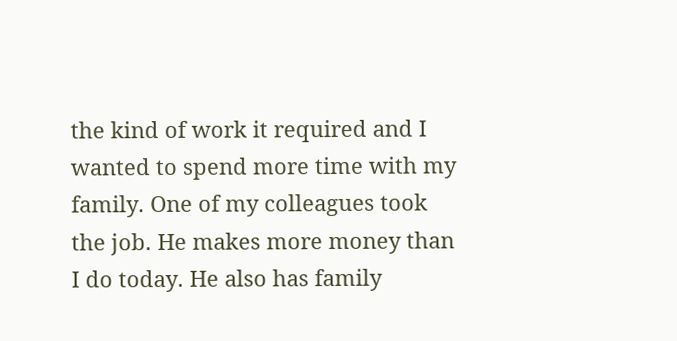the kind of work it required and I wanted to spend more time with my family. One of my colleagues took the job. He makes more money than I do today. He also has family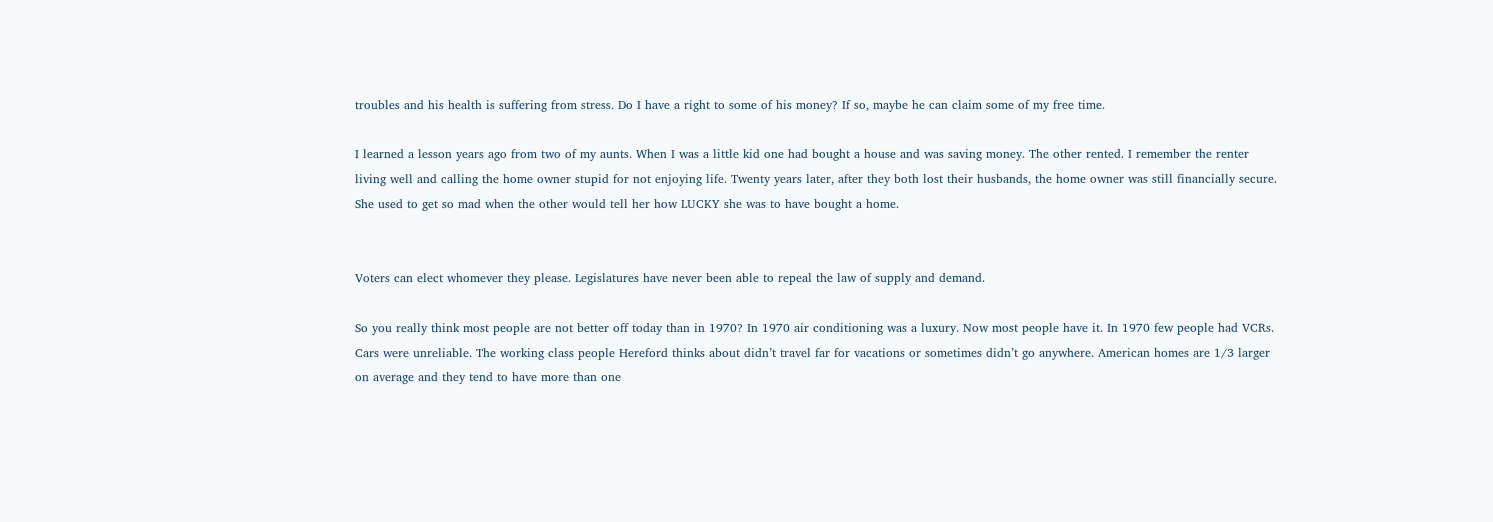troubles and his health is suffering from stress. Do I have a right to some of his money? If so, maybe he can claim some of my free time.

I learned a lesson years ago from two of my aunts. When I was a little kid one had bought a house and was saving money. The other rented. I remember the renter living well and calling the home owner stupid for not enjoying life. Twenty years later, after they both lost their husbands, the home owner was still financially secure. She used to get so mad when the other would tell her how LUCKY she was to have bought a home.


Voters can elect whomever they please. Legislatures have never been able to repeal the law of supply and demand.

So you really think most people are not better off today than in 1970? In 1970 air conditioning was a luxury. Now most people have it. In 1970 few people had VCRs. Cars were unreliable. The working class people Hereford thinks about didn’t travel far for vacations or sometimes didn’t go anywhere. American homes are 1/3 larger on average and they tend to have more than one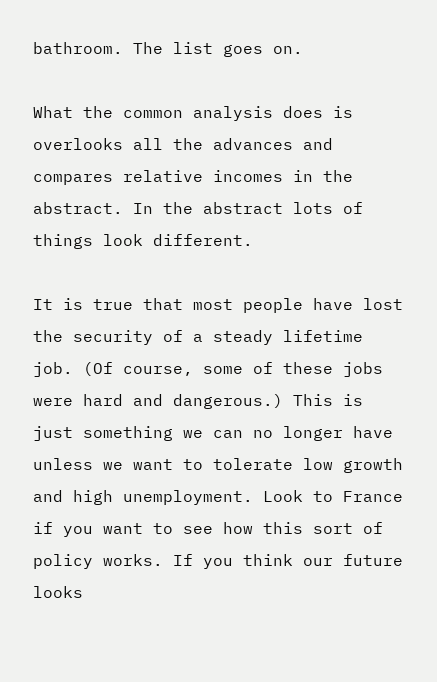bathroom. The list goes on.

What the common analysis does is overlooks all the advances and compares relative incomes in the abstract. In the abstract lots of things look different.

It is true that most people have lost the security of a steady lifetime job. (Of course, some of these jobs were hard and dangerous.) This is just something we can no longer have unless we want to tolerate low growth and high unemployment. Look to France if you want to see how this sort of policy works. If you think our future looks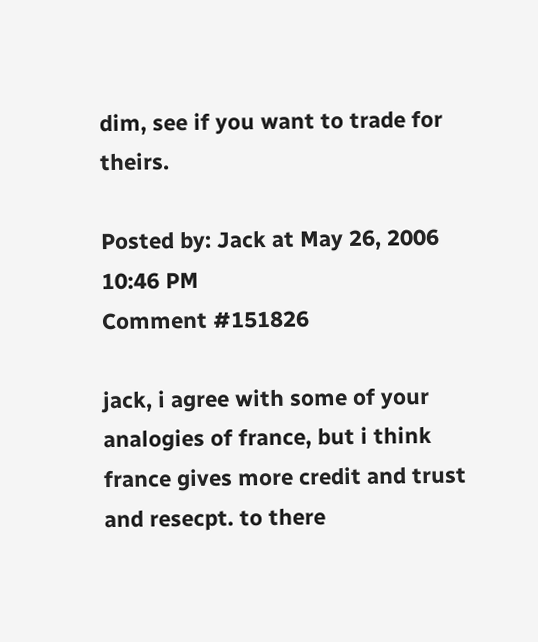dim, see if you want to trade for theirs.

Posted by: Jack at May 26, 2006 10:46 PM
Comment #151826

jack, i agree with some of your analogies of france, but i think france gives more credit and trust and resecpt. to there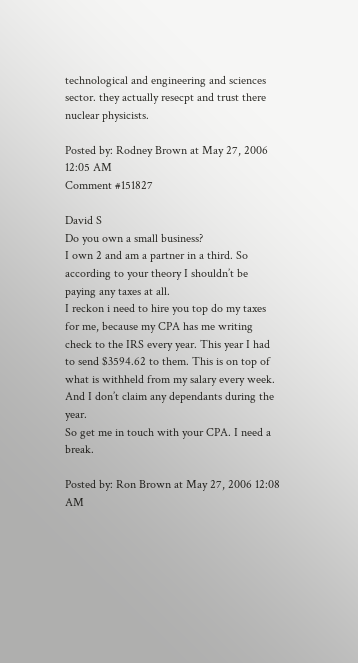technological and engineering and sciences sector. they actually resecpt and trust there nuclear physicists.

Posted by: Rodney Brown at May 27, 2006 12:05 AM
Comment #151827

David S
Do you own a small business?
I own 2 and am a partner in a third. So according to your theory I shouldn’t be paying any taxes at all.
I reckon i need to hire you top do my taxes for me, because my CPA has me writing check to the IRS every year. This year I had to send $3594.62 to them. This is on top of what is withheld from my salary every week. And I don’t claim any dependants during the year.
So get me in touch with your CPA. I need a break.

Posted by: Ron Brown at May 27, 2006 12:08 AM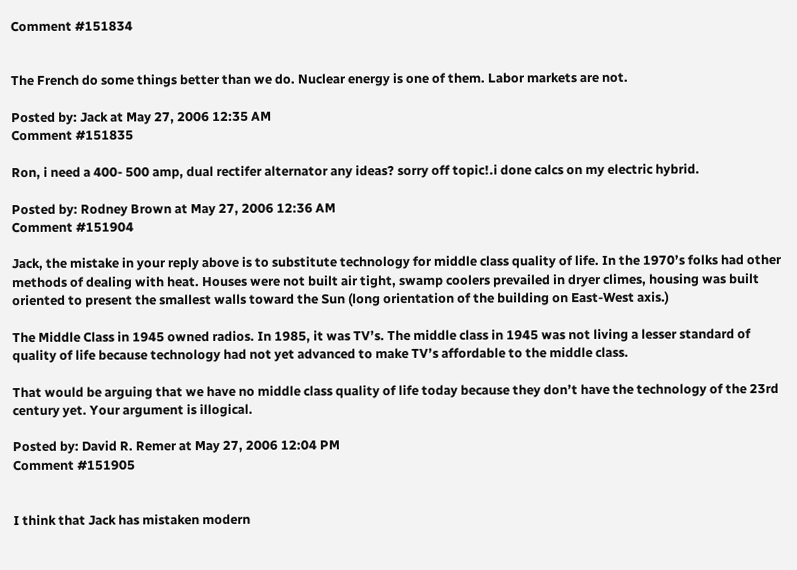Comment #151834


The French do some things better than we do. Nuclear energy is one of them. Labor markets are not.

Posted by: Jack at May 27, 2006 12:35 AM
Comment #151835

Ron, i need a 400- 500 amp, dual rectifer alternator any ideas? sorry off topic!.i done calcs on my electric hybrid.

Posted by: Rodney Brown at May 27, 2006 12:36 AM
Comment #151904

Jack, the mistake in your reply above is to substitute technology for middle class quality of life. In the 1970’s folks had other methods of dealing with heat. Houses were not built air tight, swamp coolers prevailed in dryer climes, housing was built oriented to present the smallest walls toward the Sun (long orientation of the building on East-West axis.)

The Middle Class in 1945 owned radios. In 1985, it was TV’s. The middle class in 1945 was not living a lesser standard of quality of life because technology had not yet advanced to make TV’s affordable to the middle class.

That would be arguing that we have no middle class quality of life today because they don’t have the technology of the 23rd century yet. Your argument is illogical.

Posted by: David R. Remer at May 27, 2006 12:04 PM
Comment #151905


I think that Jack has mistaken modern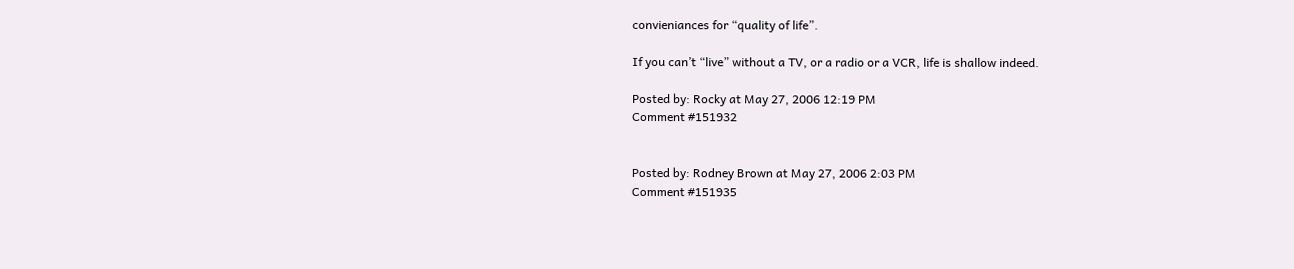convieniances for “quality of life”.

If you can’t “live” without a TV, or a radio or a VCR, life is shallow indeed.

Posted by: Rocky at May 27, 2006 12:19 PM
Comment #151932


Posted by: Rodney Brown at May 27, 2006 2:03 PM
Comment #151935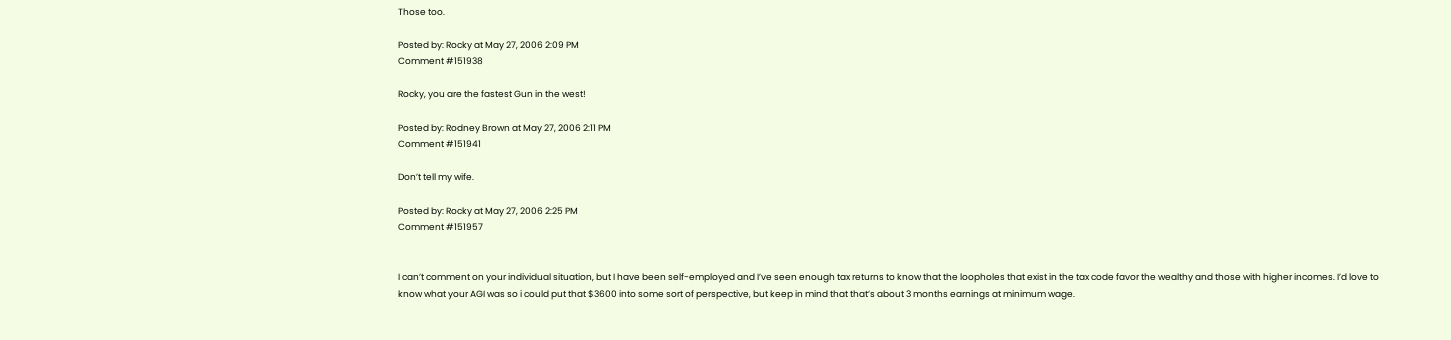Those too.

Posted by: Rocky at May 27, 2006 2:09 PM
Comment #151938

Rocky, you are the fastest Gun in the west!

Posted by: Rodney Brown at May 27, 2006 2:11 PM
Comment #151941

Don’t tell my wife.

Posted by: Rocky at May 27, 2006 2:25 PM
Comment #151957


I can’t comment on your individual situation, but I have been self-employed and I’ve seen enough tax returns to know that the loopholes that exist in the tax code favor the wealthy and those with higher incomes. I’d love to know what your AGI was so i could put that $3600 into some sort of perspective, but keep in mind that that’s about 3 months earnings at minimum wage.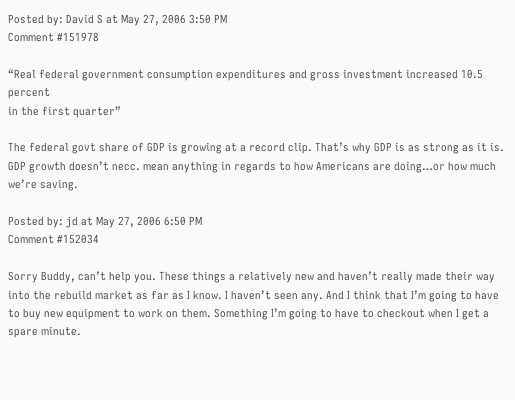Posted by: David S at May 27, 2006 3:50 PM
Comment #151978

“Real federal government consumption expenditures and gross investment increased 10.5 percent
in the first quarter”

The federal govt share of GDP is growing at a record clip. That’s why GDP is as strong as it is. GDP growth doesn’t necc. mean anything in regards to how Americans are doing…or how much we’re saving.

Posted by: jd at May 27, 2006 6:50 PM
Comment #152034

Sorry Buddy, can’t help you. These things a relatively new and haven’t really made their way into the rebuild market as far as I know. I haven’t seen any. And I think that I’m going to have to buy new equipment to work on them. Something I’m going to have to checkout when I get a spare minute.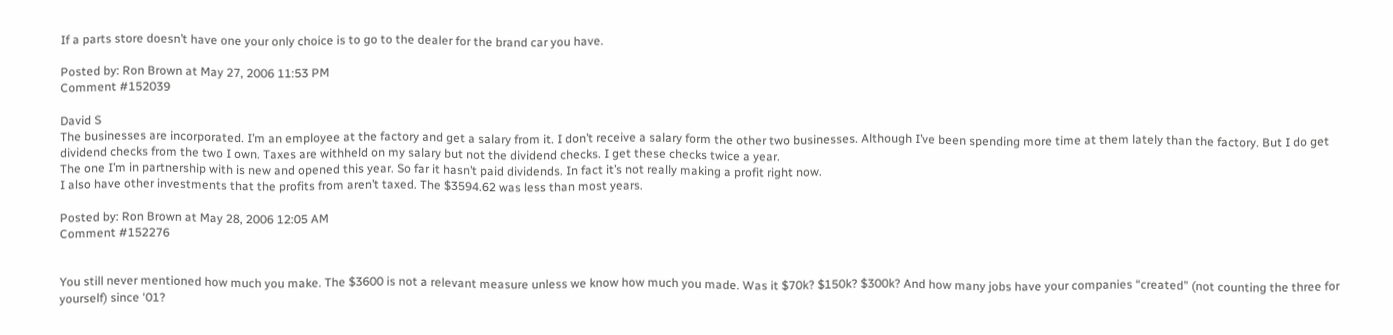If a parts store doesn’t have one your only choice is to go to the dealer for the brand car you have.

Posted by: Ron Brown at May 27, 2006 11:53 PM
Comment #152039

David S
The businesses are incorporated. I’m an employee at the factory and get a salary from it. I don’t receive a salary form the other two businesses. Although I’ve been spending more time at them lately than the factory. But I do get dividend checks from the two I own. Taxes are withheld on my salary but not the dividend checks. I get these checks twice a year.
The one I’m in partnership with is new and opened this year. So far it hasn’t paid dividends. In fact it’s not really making a profit right now.
I also have other investments that the profits from aren’t taxed. The $3594.62 was less than most years.

Posted by: Ron Brown at May 28, 2006 12:05 AM
Comment #152276


You still never mentioned how much you make. The $3600 is not a relevant measure unless we know how much you made. Was it $70k? $150k? $300k? And how many jobs have your companies “created” (not counting the three for yourself) since ‘01?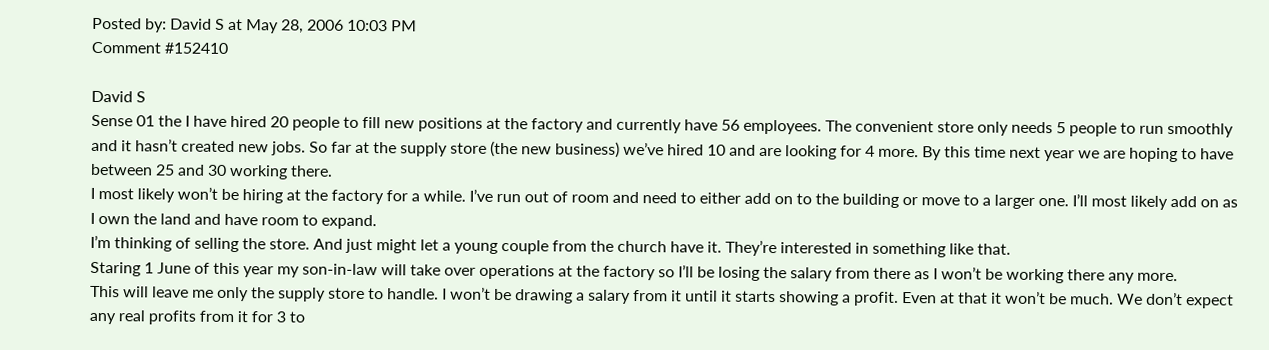Posted by: David S at May 28, 2006 10:03 PM
Comment #152410

David S
Sense 01 the I have hired 20 people to fill new positions at the factory and currently have 56 employees. The convenient store only needs 5 people to run smoothly and it hasn’t created new jobs. So far at the supply store (the new business) we’ve hired 10 and are looking for 4 more. By this time next year we are hoping to have between 25 and 30 working there.
I most likely won’t be hiring at the factory for a while. I’ve run out of room and need to either add on to the building or move to a larger one. I’ll most likely add on as I own the land and have room to expand.
I’m thinking of selling the store. And just might let a young couple from the church have it. They’re interested in something like that.
Staring 1 June of this year my son-in-law will take over operations at the factory so I’ll be losing the salary from there as I won’t be working there any more.
This will leave me only the supply store to handle. I won’t be drawing a salary from it until it starts showing a profit. Even at that it won’t be much. We don’t expect any real profits from it for 3 to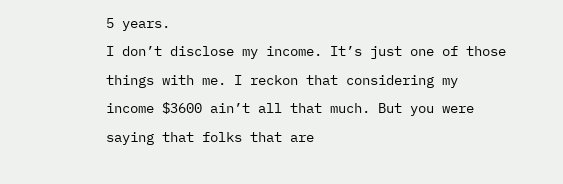5 years.
I don’t disclose my income. It’s just one of those things with me. I reckon that considering my income $3600 ain’t all that much. But you were saying that folks that are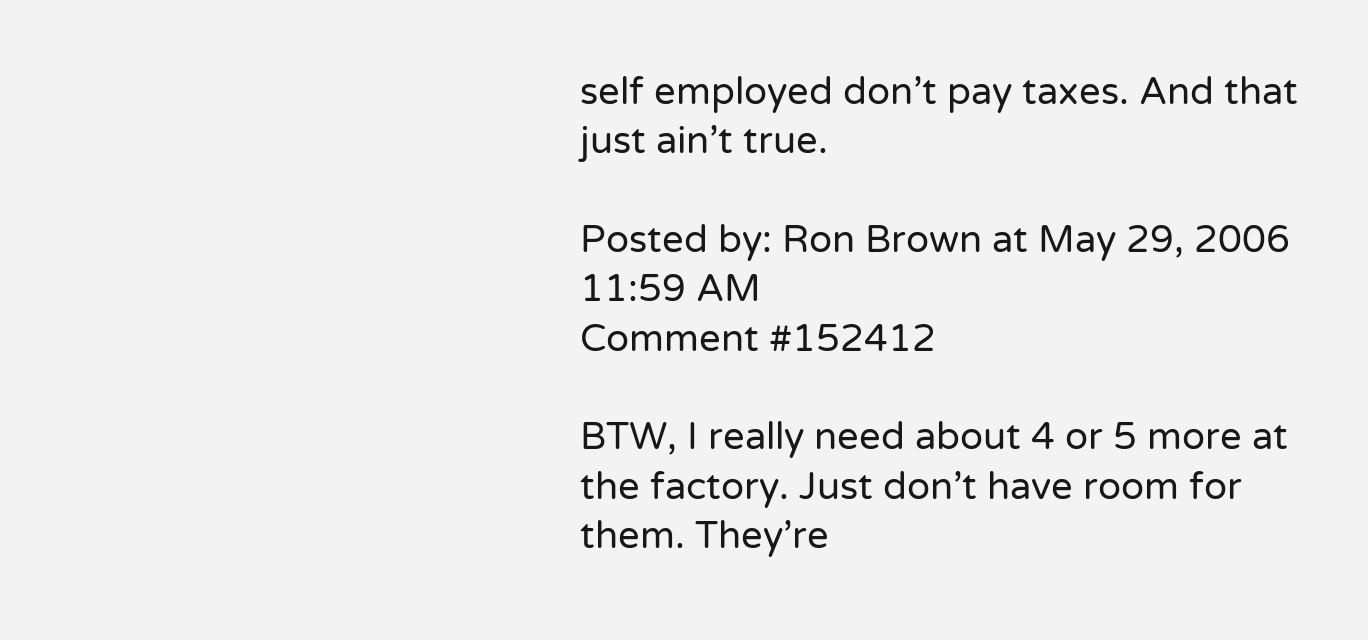self employed don’t pay taxes. And that just ain’t true.

Posted by: Ron Brown at May 29, 2006 11:59 AM
Comment #152412

BTW, I really need about 4 or 5 more at the factory. Just don’t have room for them. They’re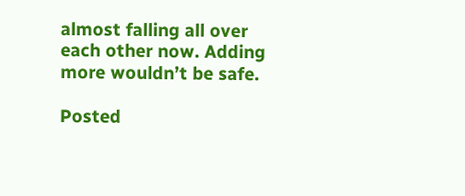almost falling all over each other now. Adding more wouldn’t be safe.

Posted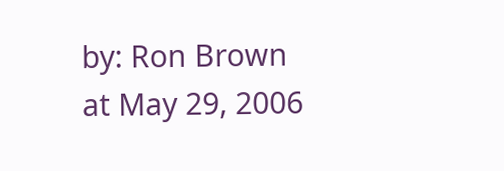by: Ron Brown at May 29, 2006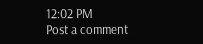12:02 PM
Post a comment